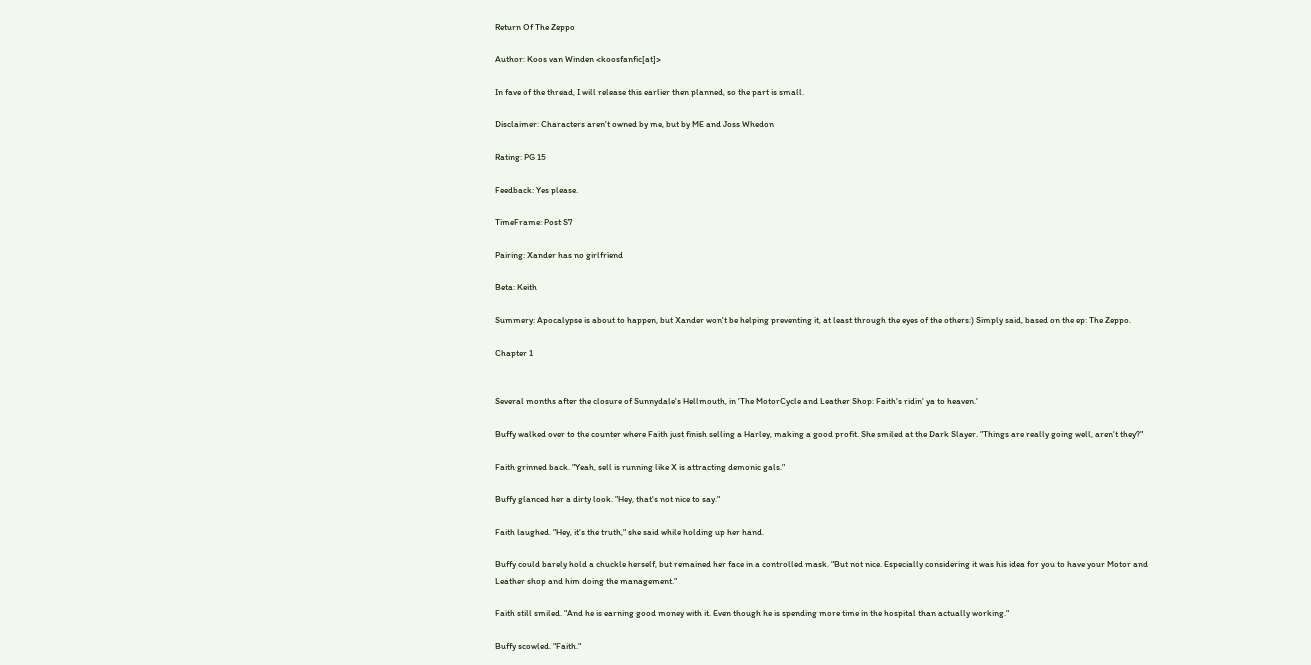Return Of The Zeppo

Author: Koos van Winden <koosfanfic[at]>

In fave of the thread, I will release this earlier then planned, so the part is small.

Disclaimer: Characters aren't owned by me, but by ME and Joss Whedon

Rating: PG 15

Feedback: Yes please.

TimeFrame: Post S7

Pairing: Xander has no girlfriend

Beta: Keith

Summery: Apocalypse is about to happen, but Xander won't be helping preventing it, at least through the eyes of the others:) Simply said, based on the ep: The Zeppo.

Chapter 1


Several months after the closure of Sunnydale's Hellmouth, in 'The MotorCycle and Leather Shop: Faith's ridin' ya to heaven.'

Buffy walked over to the counter where Faith just finish selling a Harley, making a good profit. She smiled at the Dark Slayer. "Things are really going well, aren't they?"

Faith grinned back. "Yeah, sell is running like X is attracting demonic gals."

Buffy glanced her a dirty look. "Hey, that's not nice to say."

Faith laughed. "Hey, it's the truth," she said while holding up her hand.

Buffy could barely hold a chuckle herself, but remained her face in a controlled mask. "But not nice. Especially considering it was his idea for you to have your Motor and Leather shop and him doing the management."

Faith still smiled. "And he is earning good money with it. Even though he is spending more time in the hospital than actually working."

Buffy scowled. "Faith."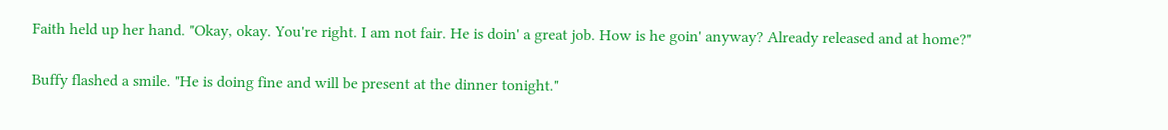Faith held up her hand. "Okay, okay. You're right. I am not fair. He is doin' a great job. How is he goin' anyway? Already released and at home?"

Buffy flashed a smile. "He is doing fine and will be present at the dinner tonight."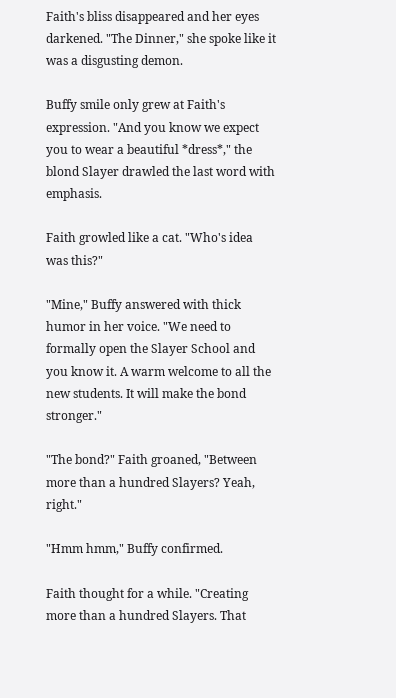Faith's bliss disappeared and her eyes darkened. "The Dinner," she spoke like it was a disgusting demon.

Buffy smile only grew at Faith's expression. "And you know we expect you to wear a beautiful *dress*," the blond Slayer drawled the last word with emphasis.

Faith growled like a cat. "Who's idea was this?"

"Mine," Buffy answered with thick humor in her voice. "We need to formally open the Slayer School and you know it. A warm welcome to all the new students. It will make the bond stronger."

"The bond?" Faith groaned, "Between more than a hundred Slayers? Yeah, right."

"Hmm hmm," Buffy confirmed.

Faith thought for a while. "Creating more than a hundred Slayers. That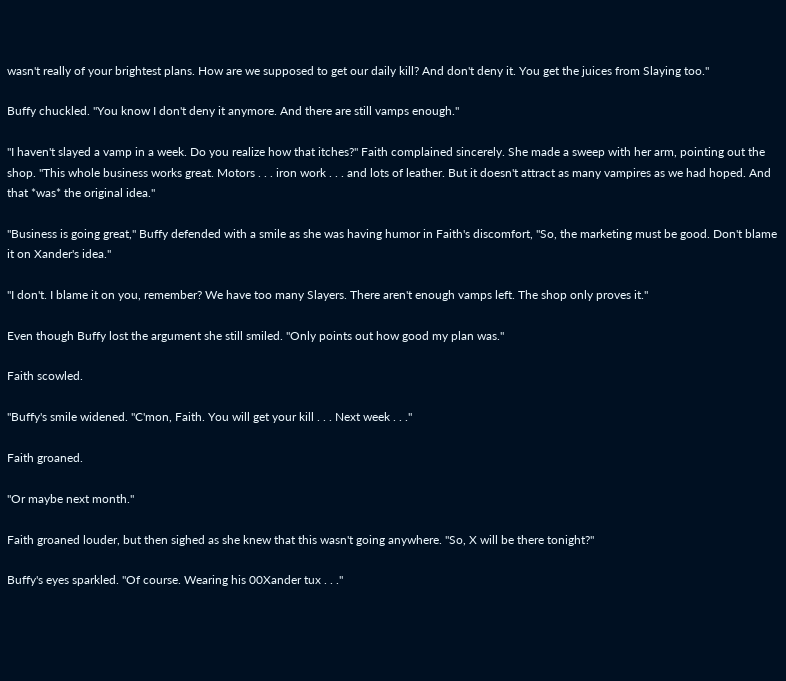wasn't really of your brightest plans. How are we supposed to get our daily kill? And don't deny it. You get the juices from Slaying too."

Buffy chuckled. "You know I don't deny it anymore. And there are still vamps enough."

"I haven't slayed a vamp in a week. Do you realize how that itches?" Faith complained sincerely. She made a sweep with her arm, pointing out the shop. "This whole business works great. Motors . . . iron work . . . and lots of leather. But it doesn't attract as many vampires as we had hoped. And that *was* the original idea."

"Business is going great," Buffy defended with a smile as she was having humor in Faith's discomfort, "So, the marketing must be good. Don't blame it on Xander's idea."

"I don't. I blame it on you, remember? We have too many Slayers. There aren't enough vamps left. The shop only proves it."

Even though Buffy lost the argument she still smiled. "Only points out how good my plan was."

Faith scowled.

"Buffy's smile widened. "C'mon, Faith. You will get your kill . . . Next week . . ."

Faith groaned.

"Or maybe next month."

Faith groaned louder, but then sighed as she knew that this wasn't going anywhere. "So, X will be there tonight?"

Buffy's eyes sparkled. "Of course. Wearing his 00Xander tux . . ."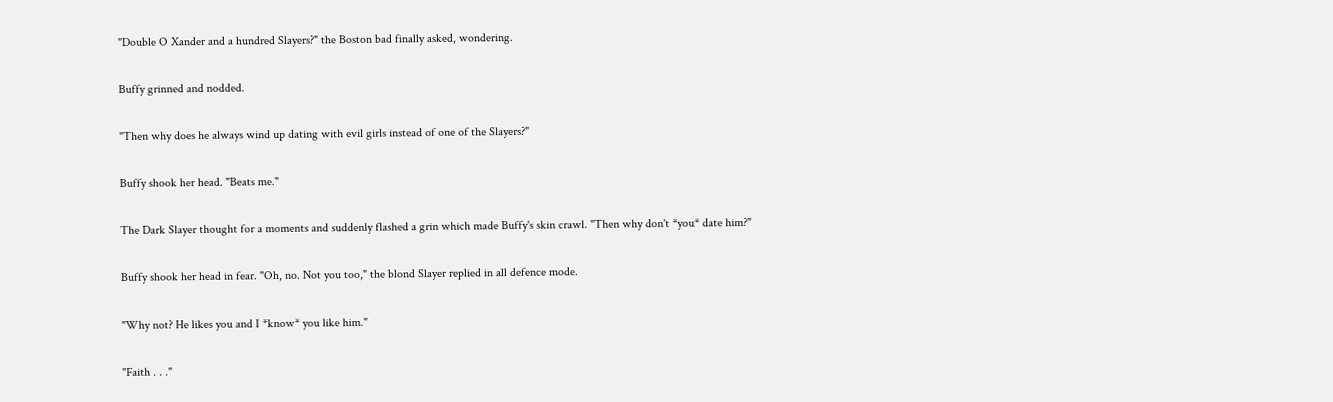"Double O Xander and a hundred Slayers?" the Boston bad finally asked, wondering.

Buffy grinned and nodded.

"Then why does he always wind up dating with evil girls instead of one of the Slayers?"

Buffy shook her head. "Beats me."

The Dark Slayer thought for a moments and suddenly flashed a grin which made Buffy's skin crawl. "Then why don't *you* date him?"

Buffy shook her head in fear. "Oh, no. Not you too," the blond Slayer replied in all defence mode.

"Why not? He likes you and I *know* you like him."

"Faith . . ."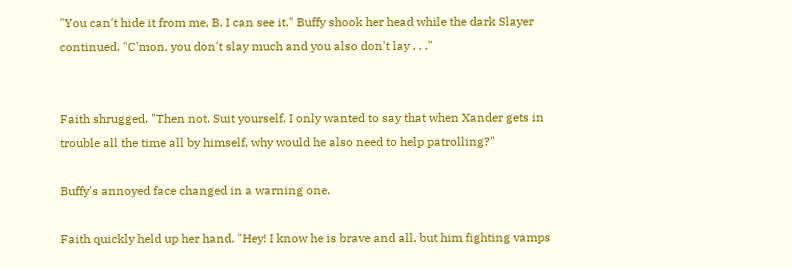"You can't hide it from me, B. I can see it." Buffy shook her head while the dark Slayer continued. "C'mon, you don't slay much and you also don't lay . . ."


Faith shrugged. "Then not. Suit yourself. I only wanted to say that when Xander gets in trouble all the time all by himself, why would he also need to help patrolling?"

Buffy's annoyed face changed in a warning one.

Faith quickly held up her hand. "Hey! I know he is brave and all, but him fighting vamps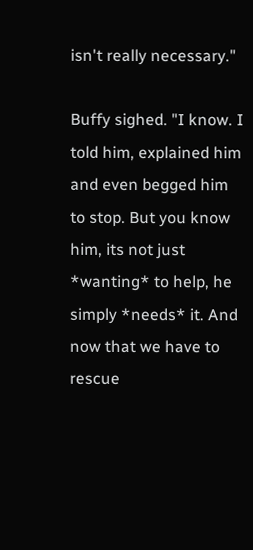isn't really necessary."

Buffy sighed. "I know. I told him, explained him and even begged him to stop. But you know him, its not just *wanting* to help, he simply *needs* it. And now that we have to rescue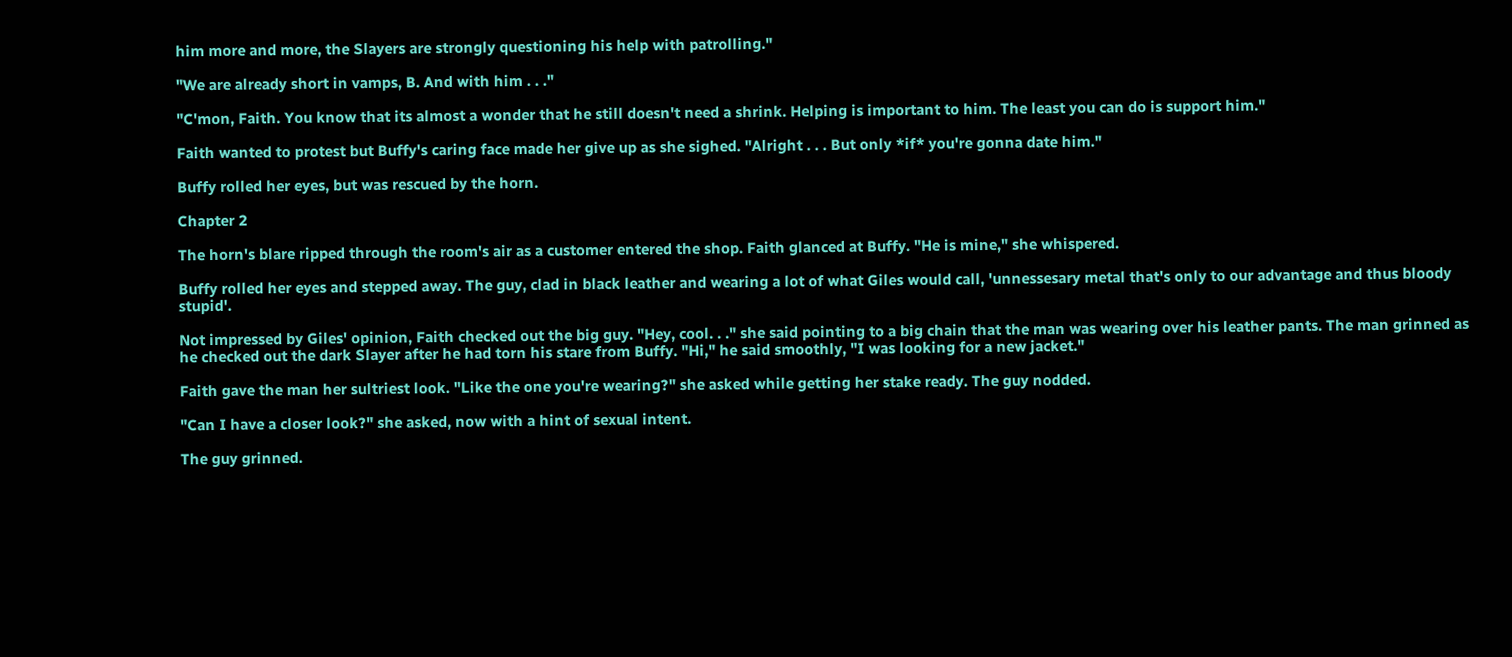him more and more, the Slayers are strongly questioning his help with patrolling."

"We are already short in vamps, B. And with him . . ."

"C'mon, Faith. You know that its almost a wonder that he still doesn't need a shrink. Helping is important to him. The least you can do is support him."

Faith wanted to protest but Buffy's caring face made her give up as she sighed. "Alright . . . But only *if* you're gonna date him."

Buffy rolled her eyes, but was rescued by the horn.

Chapter 2

The horn's blare ripped through the room's air as a customer entered the shop. Faith glanced at Buffy. "He is mine," she whispered.

Buffy rolled her eyes and stepped away. The guy, clad in black leather and wearing a lot of what Giles would call, 'unnessesary metal that's only to our advantage and thus bloody stupid'.

Not impressed by Giles' opinion, Faith checked out the big guy. "Hey, cool. . ." she said pointing to a big chain that the man was wearing over his leather pants. The man grinned as he checked out the dark Slayer after he had torn his stare from Buffy. "Hi," he said smoothly, "I was looking for a new jacket."

Faith gave the man her sultriest look. "Like the one you're wearing?" she asked while getting her stake ready. The guy nodded.

"Can I have a closer look?" she asked, now with a hint of sexual intent.

The guy grinned.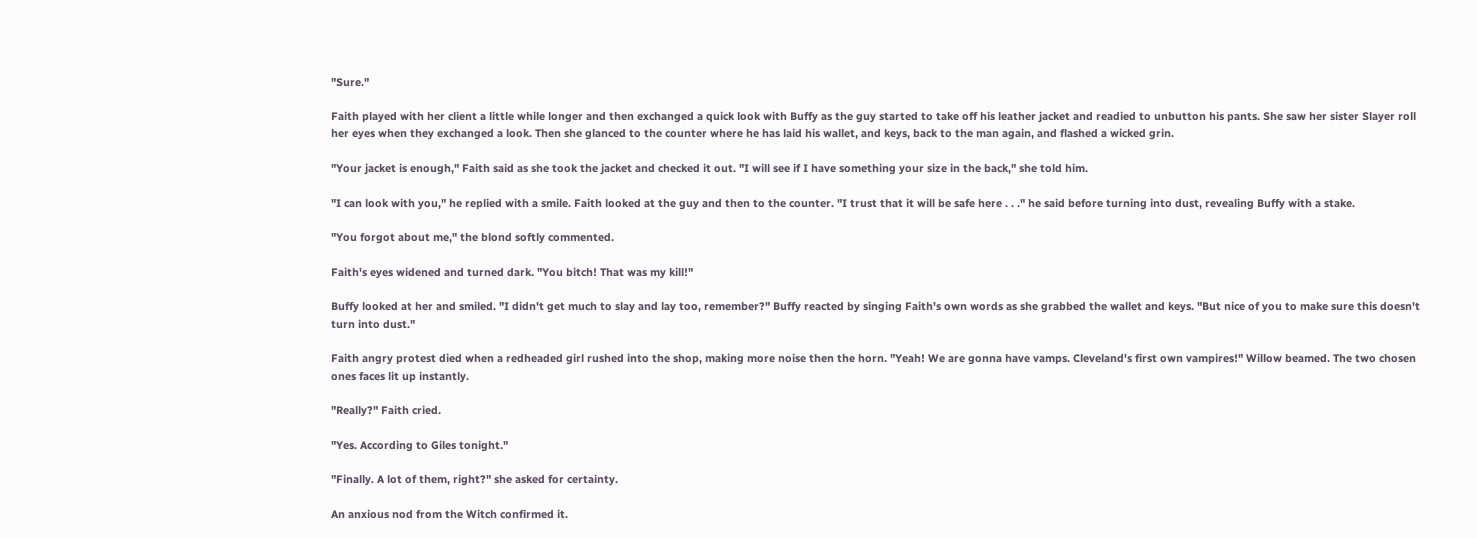"Sure."

Faith played with her client a little while longer and then exchanged a quick look with Buffy as the guy started to take off his leather jacket and readied to unbutton his pants. She saw her sister Slayer roll her eyes when they exchanged a look. Then she glanced to the counter where he has laid his wallet, and keys, back to the man again, and flashed a wicked grin.

"Your jacket is enough," Faith said as she took the jacket and checked it out. "I will see if I have something your size in the back," she told him.

"I can look with you," he replied with a smile. Faith looked at the guy and then to the counter. "I trust that it will be safe here . . ." he said before turning into dust, revealing Buffy with a stake.

"You forgot about me," the blond softly commented.

Faith's eyes widened and turned dark. "You bitch! That was my kill!"

Buffy looked at her and smiled. "I didn't get much to slay and lay too, remember?" Buffy reacted by singing Faith's own words as she grabbed the wallet and keys. "But nice of you to make sure this doesn't turn into dust."

Faith angry protest died when a redheaded girl rushed into the shop, making more noise then the horn. "Yeah! We are gonna have vamps. Cleveland's first own vampires!" Willow beamed. The two chosen ones faces lit up instantly.

"Really?" Faith cried.

"Yes. According to Giles tonight."

"Finally. A lot of them, right?" she asked for certainty.

An anxious nod from the Witch confirmed it.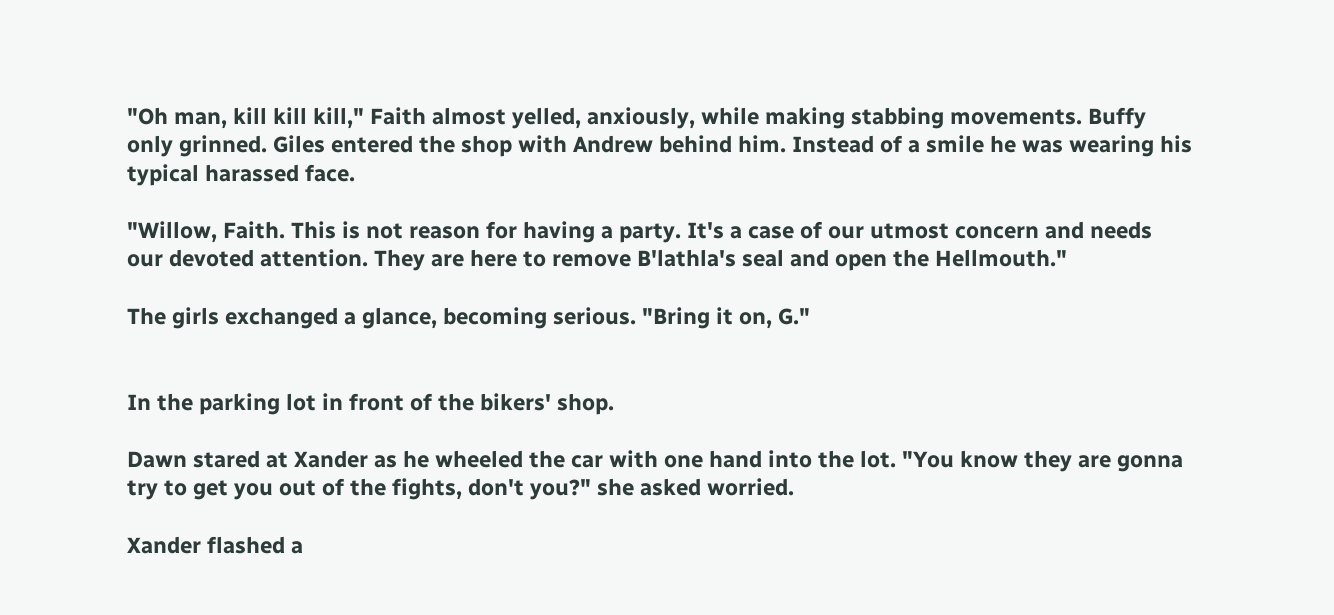"Oh man, kill kill kill," Faith almost yelled, anxiously, while making stabbing movements. Buffy only grinned. Giles entered the shop with Andrew behind him. Instead of a smile he was wearing his typical harassed face.

"Willow, Faith. This is not reason for having a party. It's a case of our utmost concern and needs our devoted attention. They are here to remove B'lathla's seal and open the Hellmouth."

The girls exchanged a glance, becoming serious. "Bring it on, G."


In the parking lot in front of the bikers' shop.

Dawn stared at Xander as he wheeled the car with one hand into the lot. "You know they are gonna try to get you out of the fights, don't you?" she asked worried.

Xander flashed a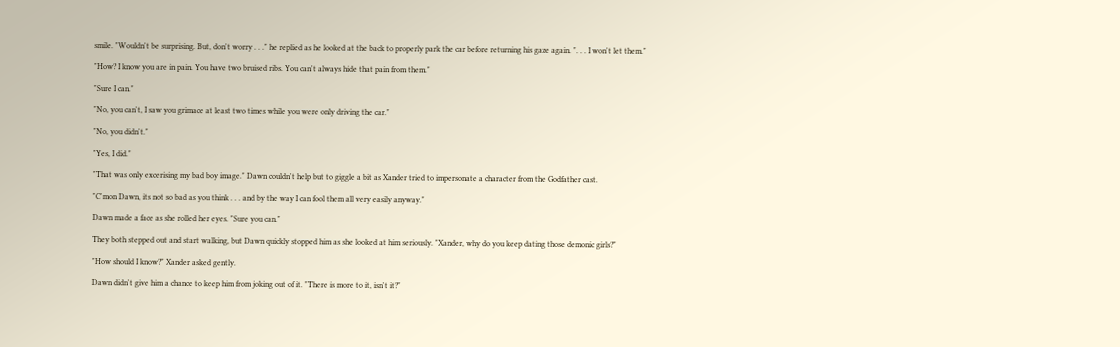smile. "Wouldn't be surprising. But, don't worry . . ." he replied as he looked at the back to properly park the car before returning his gaze again. ". . . I won't let them."

"How? I know you are in pain. You have two bruised ribs. You can't always hide that pain from them."

"Sure I can."

"No, you can't, I saw you grimace at least two times while you were only driving the car."

"No, you didn't."

"Yes, I did."

"That was only excerising my bad boy image." Dawn couldn't help but to giggle a bit as Xander tried to impersonate a character from the Godfather cast.

"C'mon Dawn, its not so bad as you think . . . and by the way I can fool them all very easily anyway."

Dawn made a face as she rolled her eyes. "Sure you can."

They both stepped out and start walking, but Dawn quickly stopped him as she looked at him seriously. "Xander, why do you keep dating those demonic girls?"

"How should I know?" Xander asked gently.

Dawn didn't give him a chance to keep him from joking out of it. "There is more to it, isn't it?"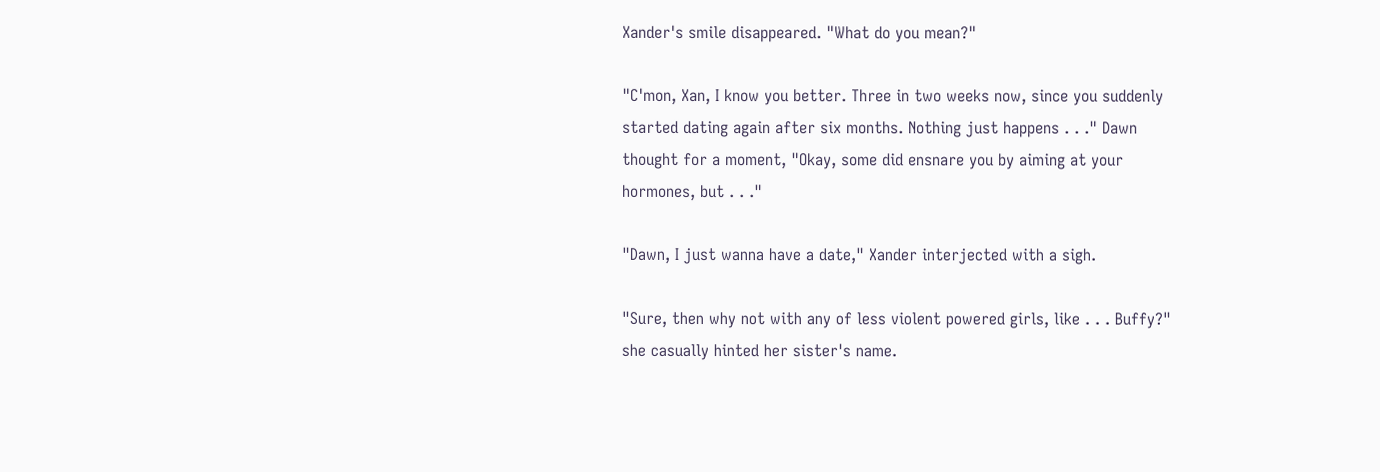Xander's smile disappeared. "What do you mean?"

"C'mon, Xan, I know you better. Three in two weeks now, since you suddenly started dating again after six months. Nothing just happens . . ." Dawn thought for a moment, "Okay, some did ensnare you by aiming at your hormones, but . . ."

"Dawn, I just wanna have a date," Xander interjected with a sigh.

"Sure, then why not with any of less violent powered girls, like . . . Buffy?" she casually hinted her sister's name.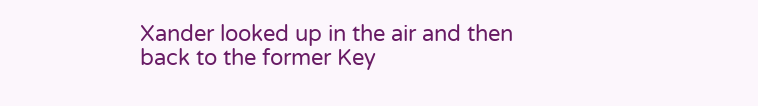Xander looked up in the air and then back to the former Key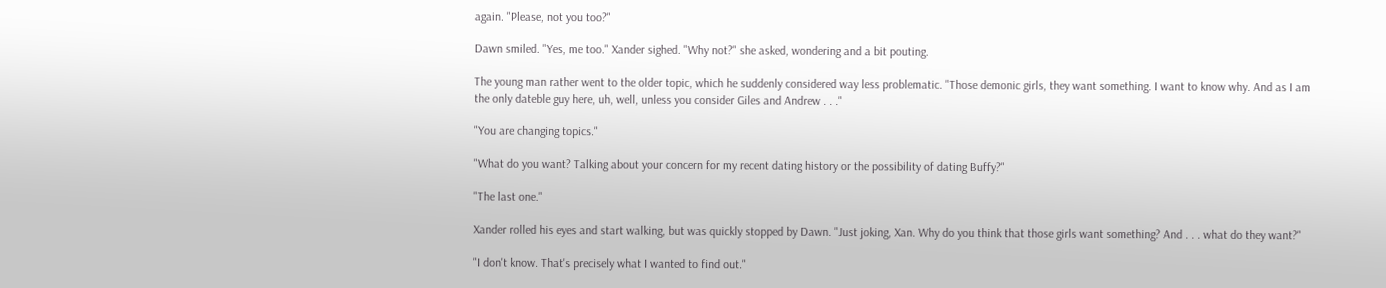again. "Please, not you too?"

Dawn smiled. "Yes, me too." Xander sighed. "Why not?" she asked, wondering and a bit pouting.

The young man rather went to the older topic, which he suddenly considered way less problematic. "Those demonic girls, they want something. I want to know why. And as I am the only dateble guy here, uh, well, unless you consider Giles and Andrew . . ."

"You are changing topics."

"What do you want? Talking about your concern for my recent dating history or the possibility of dating Buffy?"

"The last one."

Xander rolled his eyes and start walking, but was quickly stopped by Dawn. "Just joking, Xan. Why do you think that those girls want something? And . . . what do they want?"

"I don't know. That's precisely what I wanted to find out."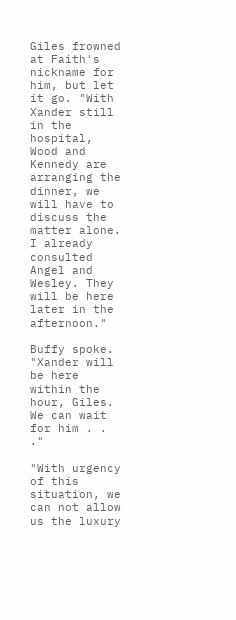Giles frowned at Faith's nickname for him, but let it go. "With Xander still in the hospital, Wood and Kennedy are arranging the dinner, we will have to discuss the matter alone. I already consulted Angel and Wesley. They will be here later in the afternoon."

Buffy spoke. "Xander will be here within the hour, Giles. We can wait for him . . ."

"With urgency of this situation, we can not allow us the luxury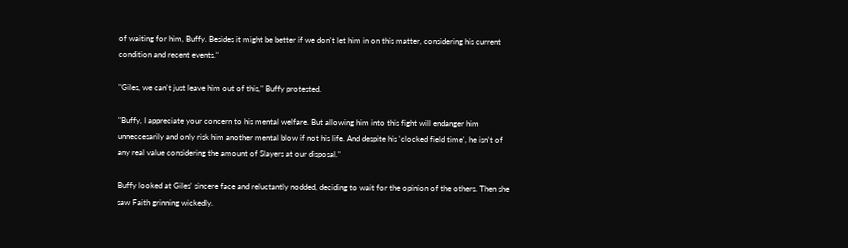of waiting for him, Buffy. Besides it might be better if we don't let him in on this matter, considering his current condition and recent events."

"Giles, we can't just leave him out of this," Buffy protested.

"Buffy, I appreciate your concern to his mental welfare. But allowing him into this fight will endanger him unneccesarily and only risk him another mental blow if not his life. And despite his 'clocked field time', he isn't of any real value considering the amount of Slayers at our disposal."

Buffy looked at Giles' sincere face and reluctantly nodded, deciding to wait for the opinion of the others. Then she saw Faith grinning wickedly.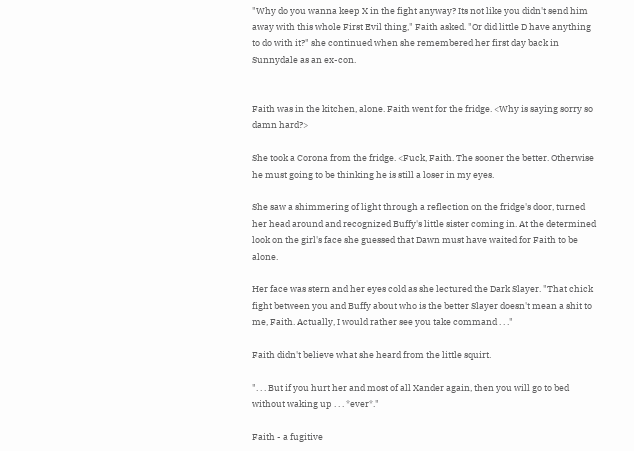"Why do you wanna keep X in the fight anyway? Its not like you didn't send him away with this whole First Evil thing," Faith asked. "Or did little D have anything to do with it?" she continued when she remembered her first day back in Sunnydale as an ex-con.


Faith was in the kitchen, alone. Faith went for the fridge. <Why is saying sorry so damn hard?>

She took a Corona from the fridge. <Fuck, Faith. The sooner the better. Otherwise he must going to be thinking he is still a loser in my eyes.

She saw a shimmering of light through a reflection on the fridge's door, turned her head around and recognized Buffy's little sister coming in. At the determined look on the girl's face she guessed that Dawn must have waited for Faith to be alone.

Her face was stern and her eyes cold as she lectured the Dark Slayer. "That chick fight between you and Buffy about who is the better Slayer doesn't mean a shit to me, Faith. Actually, I would rather see you take command . . ."

Faith didn't believe what she heard from the little squirt.

". . . But if you hurt her and most of all Xander again, then you will go to bed without waking up . . . *ever*."

Faith - a fugitive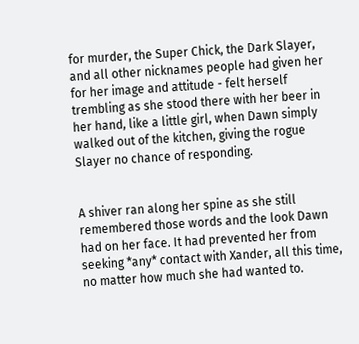for murder, the Super Chick, the Dark Slayer, and all other nicknames people had given her for her image and attitude - felt herself trembling as she stood there with her beer in her hand, like a little girl, when Dawn simply walked out of the kitchen, giving the rogue Slayer no chance of responding.


A shiver ran along her spine as she still remembered those words and the look Dawn had on her face. It had prevented her from seeking *any* contact with Xander, all this time, no matter how much she had wanted to.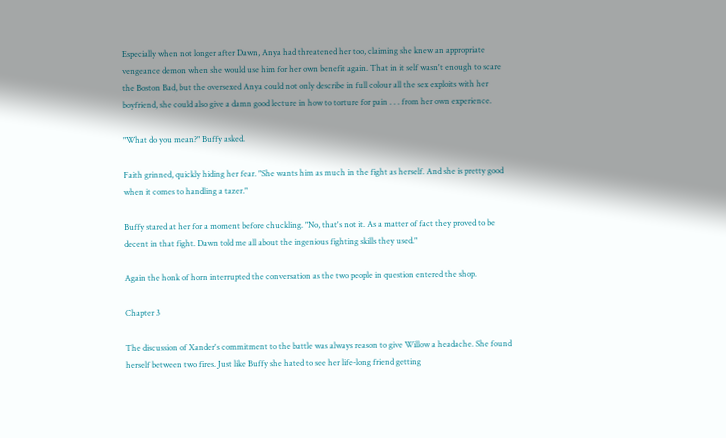Especially when not longer after Dawn, Anya had threatened her too, claiming she knew an appropriate vengeance demon when she would use him for her own benefit again. That in it self wasn't enough to scare the Boston Bad, but the oversexed Anya could not only describe in full colour all the sex exploits with her boyfriend, she could also give a damn good lecture in how to torture for pain . . . from her own experience.

"What do you mean?" Buffy asked.

Faith grinned, quickly hiding her fear. "She wants him as much in the fight as herself. And she is pretty good when it comes to handling a tazer."

Buffy stared at her for a moment before chuckling. "No, that's not it. As a matter of fact they proved to be decent in that fight. Dawn told me all about the ingenious fighting skills they used."

Again the honk of horn interrupted the conversation as the two people in question entered the shop.

Chapter 3

The discussion of Xander's commitment to the battle was always reason to give Willow a headache. She found herself between two fires. Just like Buffy she hated to see her life-long friend getting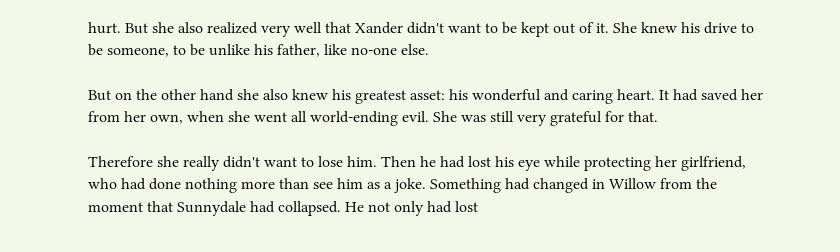hurt. But she also realized very well that Xander didn't want to be kept out of it. She knew his drive to be someone, to be unlike his father, like no-one else.

But on the other hand she also knew his greatest asset: his wonderful and caring heart. It had saved her from her own, when she went all world-ending evil. She was still very grateful for that.

Therefore she really didn't want to lose him. Then he had lost his eye while protecting her girlfriend, who had done nothing more than see him as a joke. Something had changed in Willow from the moment that Sunnydale had collapsed. He not only had lost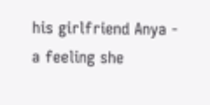his girlfriend Anya - a feeling she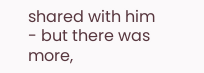shared with him - but there was more,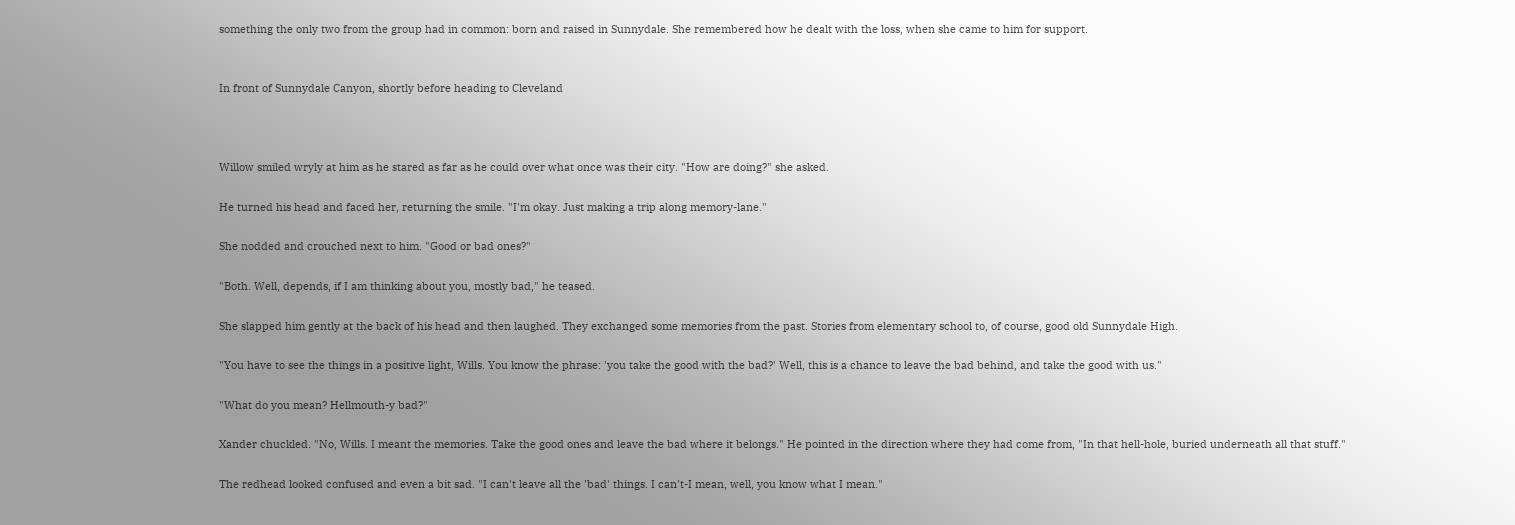something the only two from the group had in common: born and raised in Sunnydale. She remembered how he dealt with the loss, when she came to him for support.


In front of Sunnydale Canyon, shortly before heading to Cleveland



Willow smiled wryly at him as he stared as far as he could over what once was their city. "How are doing?" she asked.

He turned his head and faced her, returning the smile. "I'm okay. Just making a trip along memory-lane."

She nodded and crouched next to him. "Good or bad ones?"

"Both. Well, depends, if I am thinking about you, mostly bad," he teased.

She slapped him gently at the back of his head and then laughed. They exchanged some memories from the past. Stories from elementary school to, of course, good old Sunnydale High.

"You have to see the things in a positive light, Wills. You know the phrase: 'you take the good with the bad?' Well, this is a chance to leave the bad behind, and take the good with us."

"What do you mean? Hellmouth-y bad?"

Xander chuckled. "No, Wills. I meant the memories. Take the good ones and leave the bad where it belongs." He pointed in the direction where they had come from, "In that hell-hole, buried underneath all that stuff."

The redhead looked confused and even a bit sad. "I can't leave all the 'bad' things. I can't-I mean, well, you know what I mean."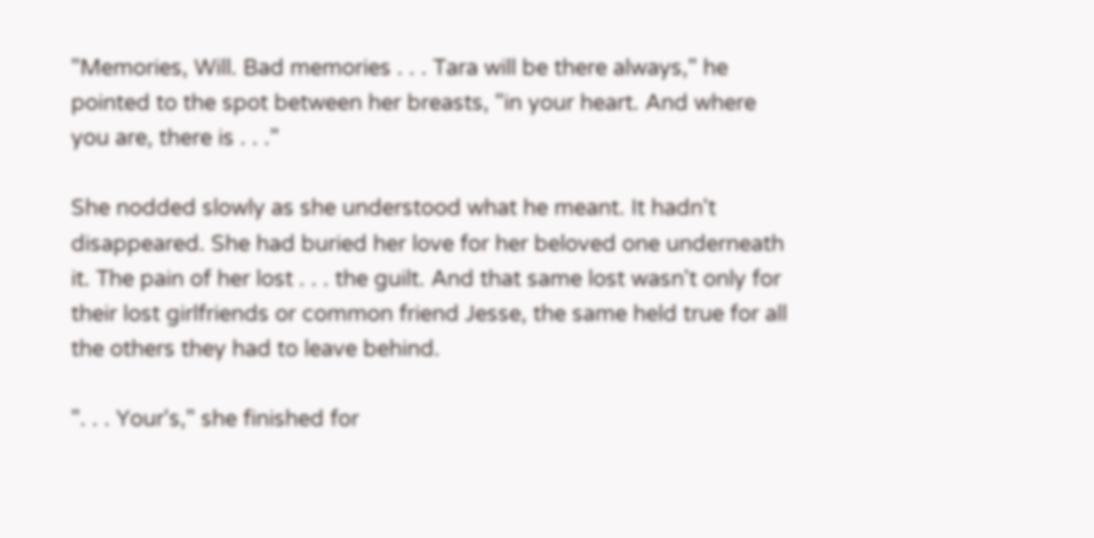"Memories, Will. Bad memories . . . Tara will be there always," he pointed to the spot between her breasts, "in your heart. And where you are, there is . . ."

She nodded slowly as she understood what he meant. It hadn't disappeared. She had buried her love for her beloved one underneath it. The pain of her lost . . . the guilt. And that same lost wasn't only for their lost girlfriends or common friend Jesse, the same held true for all the others they had to leave behind.

". . . Your's," she finished for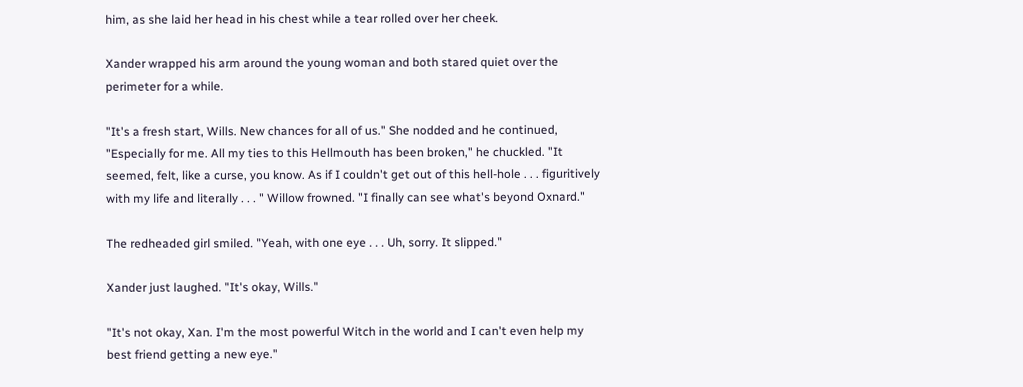him, as she laid her head in his chest while a tear rolled over her cheek.

Xander wrapped his arm around the young woman and both stared quiet over the perimeter for a while.

"It's a fresh start, Wills. New chances for all of us." She nodded and he continued, "Especially for me. All my ties to this Hellmouth has been broken," he chuckled. "It seemed, felt, like a curse, you know. As if I couldn't get out of this hell-hole . . . figuritively with my life and literally . . . " Willow frowned. "I finally can see what's beyond Oxnard."

The redheaded girl smiled. "Yeah, with one eye . . . Uh, sorry. It slipped."

Xander just laughed. "It's okay, Wills."

"It's not okay, Xan. I'm the most powerful Witch in the world and I can't even help my best friend getting a new eye."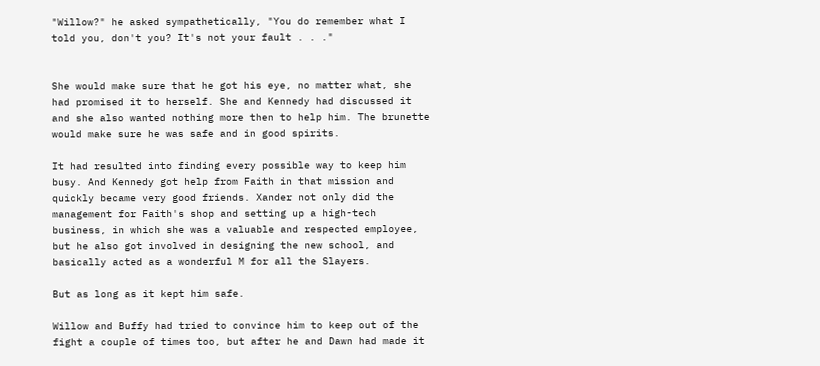"Willow?" he asked sympathetically, "You do remember what I told you, don't you? It's not your fault . . ."


She would make sure that he got his eye, no matter what, she had promised it to herself. She and Kennedy had discussed it and she also wanted nothing more then to help him. The brunette would make sure he was safe and in good spirits.

It had resulted into finding every possible way to keep him busy. And Kennedy got help from Faith in that mission and quickly became very good friends. Xander not only did the management for Faith's shop and setting up a high-tech business, in which she was a valuable and respected employee, but he also got involved in designing the new school, and basically acted as a wonderful M for all the Slayers.

But as long as it kept him safe.

Willow and Buffy had tried to convince him to keep out of the fight a couple of times too, but after he and Dawn had made it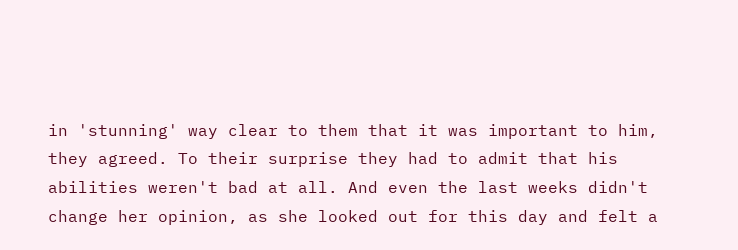in 'stunning' way clear to them that it was important to him, they agreed. To their surprise they had to admit that his abilities weren't bad at all. And even the last weeks didn't change her opinion, as she looked out for this day and felt a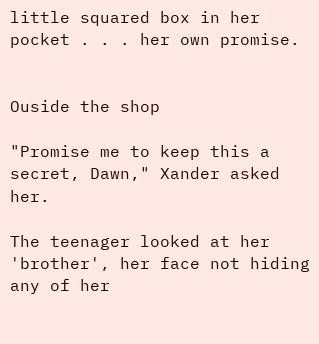little squared box in her pocket . . . her own promise.


Ouside the shop

"Promise me to keep this a secret, Dawn," Xander asked her.

The teenager looked at her 'brother', her face not hiding any of her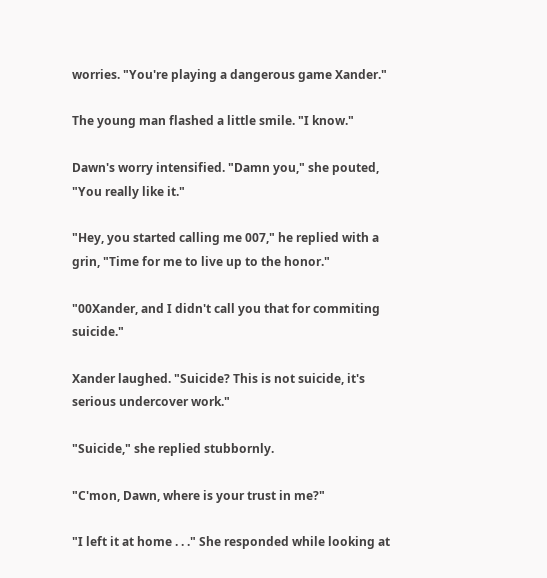worries. "You're playing a dangerous game Xander."

The young man flashed a little smile. "I know."

Dawn's worry intensified. "Damn you," she pouted, "You really like it."

"Hey, you started calling me 007," he replied with a grin, "Time for me to live up to the honor."

"00Xander, and I didn't call you that for commiting suicide."

Xander laughed. "Suicide? This is not suicide, it's serious undercover work."

"Suicide," she replied stubbornly.

"C'mon, Dawn, where is your trust in me?"

"I left it at home . . ." She responded while looking at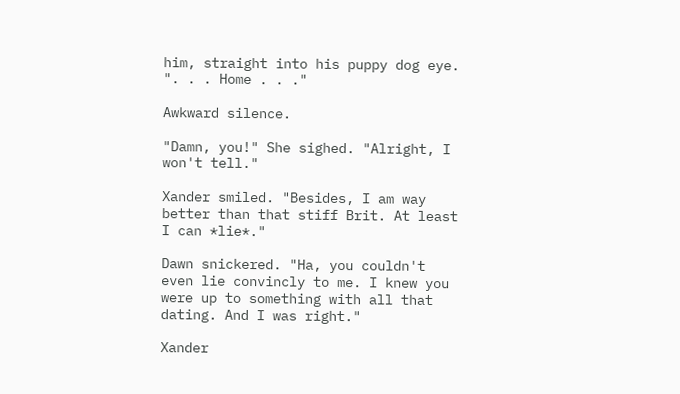him, straight into his puppy dog eye. ". . . Home . . ."

Awkward silence.

"Damn, you!" She sighed. "Alright, I won't tell."

Xander smiled. "Besides, I am way better than that stiff Brit. At least I can *lie*."

Dawn snickered. "Ha, you couldn't even lie convincly to me. I knew you were up to something with all that dating. And I was right."

Xander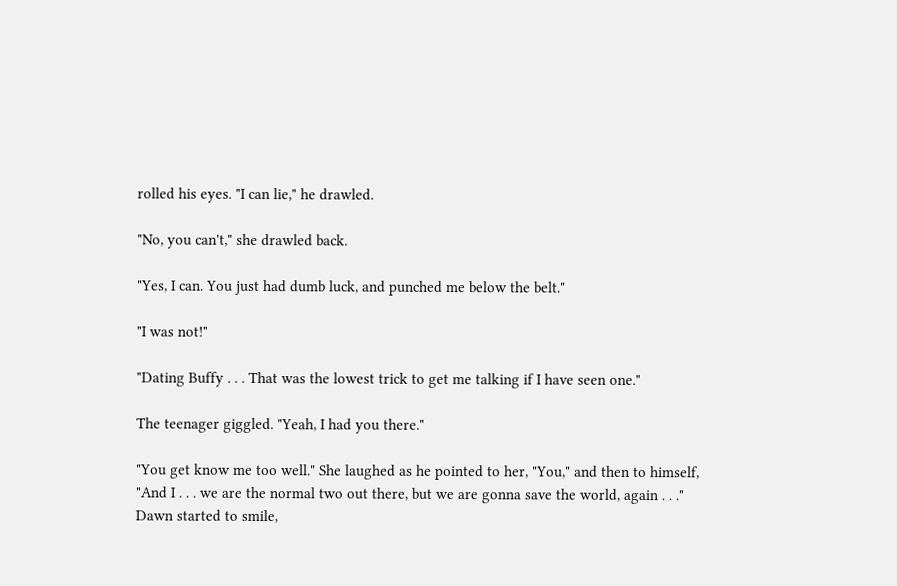rolled his eyes. "I can lie," he drawled.

"No, you can't," she drawled back.

"Yes, I can. You just had dumb luck, and punched me below the belt."

"I was not!"

"Dating Buffy . . . That was the lowest trick to get me talking if I have seen one."

The teenager giggled. "Yeah, I had you there."

"You get know me too well." She laughed as he pointed to her, "You," and then to himself, "And I . . . we are the normal two out there, but we are gonna save the world, again . . ." Dawn started to smile,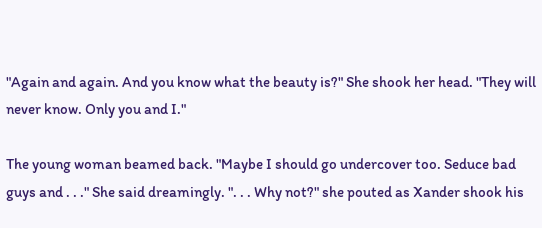"Again and again. And you know what the beauty is?" She shook her head. "They will never know. Only you and I."

The young woman beamed back. "Maybe I should go undercover too. Seduce bad guys and . . ." She said dreamingly. ". . . Why not?" she pouted as Xander shook his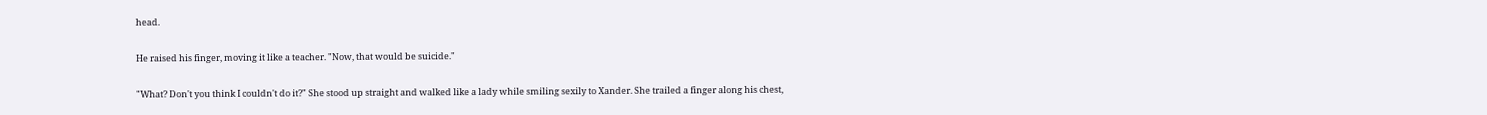head.

He raised his finger, moving it like a teacher. "Now, that would be suicide."

"What? Don't you think I couldn't do it?" She stood up straight and walked like a lady while smiling sexily to Xander. She trailed a finger along his chest,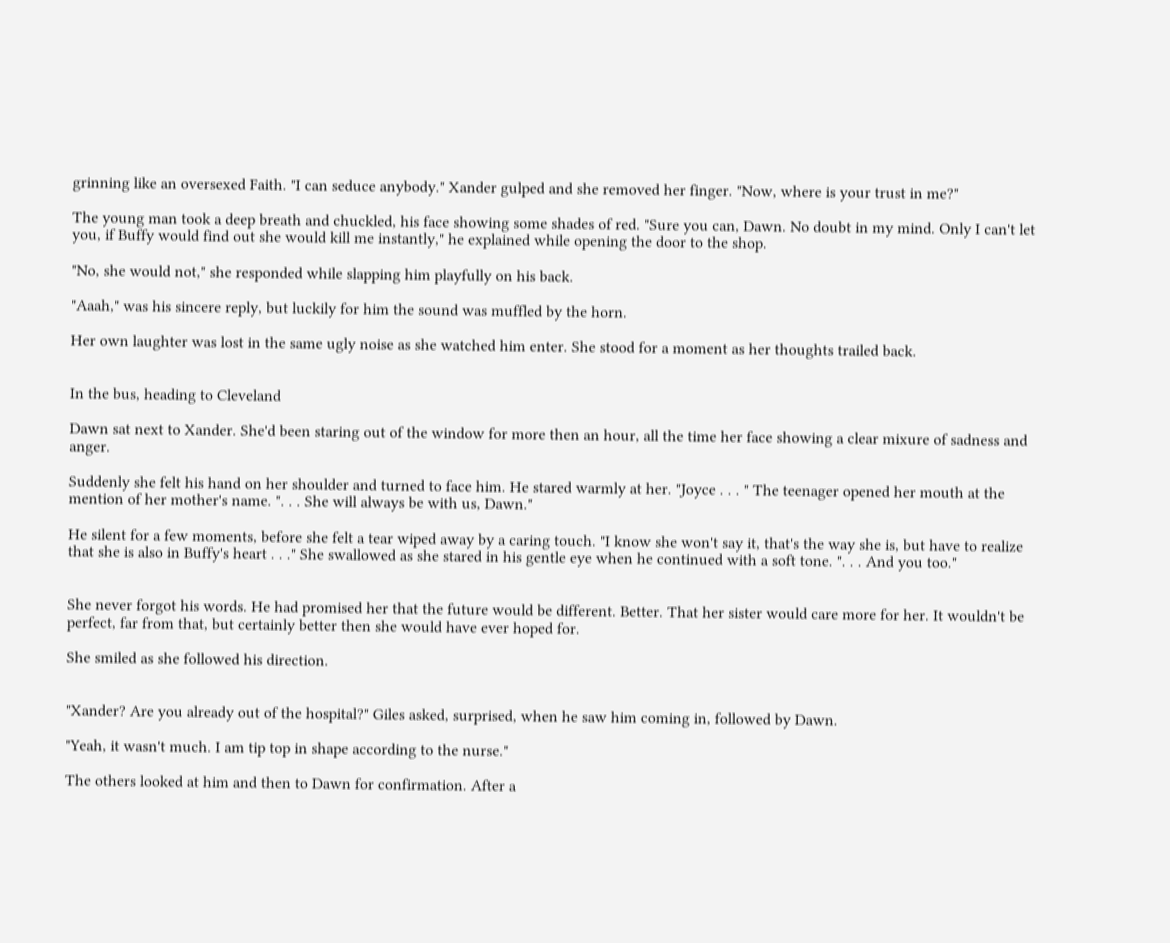grinning like an oversexed Faith. "I can seduce anybody." Xander gulped and she removed her finger. "Now, where is your trust in me?"

The young man took a deep breath and chuckled, his face showing some shades of red. "Sure you can, Dawn. No doubt in my mind. Only I can't let you, if Buffy would find out she would kill me instantly," he explained while opening the door to the shop.

"No, she would not," she responded while slapping him playfully on his back.

"Aaah," was his sincere reply, but luckily for him the sound was muffled by the horn.

Her own laughter was lost in the same ugly noise as she watched him enter. She stood for a moment as her thoughts trailed back.


In the bus, heading to Cleveland

Dawn sat next to Xander. She'd been staring out of the window for more then an hour, all the time her face showing a clear mixure of sadness and anger.

Suddenly she felt his hand on her shoulder and turned to face him. He stared warmly at her. "Joyce . . . " The teenager opened her mouth at the mention of her mother's name. ". . . She will always be with us, Dawn."

He silent for a few moments, before she felt a tear wiped away by a caring touch. "I know she won't say it, that's the way she is, but have to realize that she is also in Buffy's heart . . ." She swallowed as she stared in his gentle eye when he continued with a soft tone. ". . . And you too."


She never forgot his words. He had promised her that the future would be different. Better. That her sister would care more for her. It wouldn't be perfect, far from that, but certainly better then she would have ever hoped for.

She smiled as she followed his direction.


"Xander? Are you already out of the hospital?" Giles asked, surprised, when he saw him coming in, followed by Dawn.

"Yeah, it wasn't much. I am tip top in shape according to the nurse."

The others looked at him and then to Dawn for confirmation. After a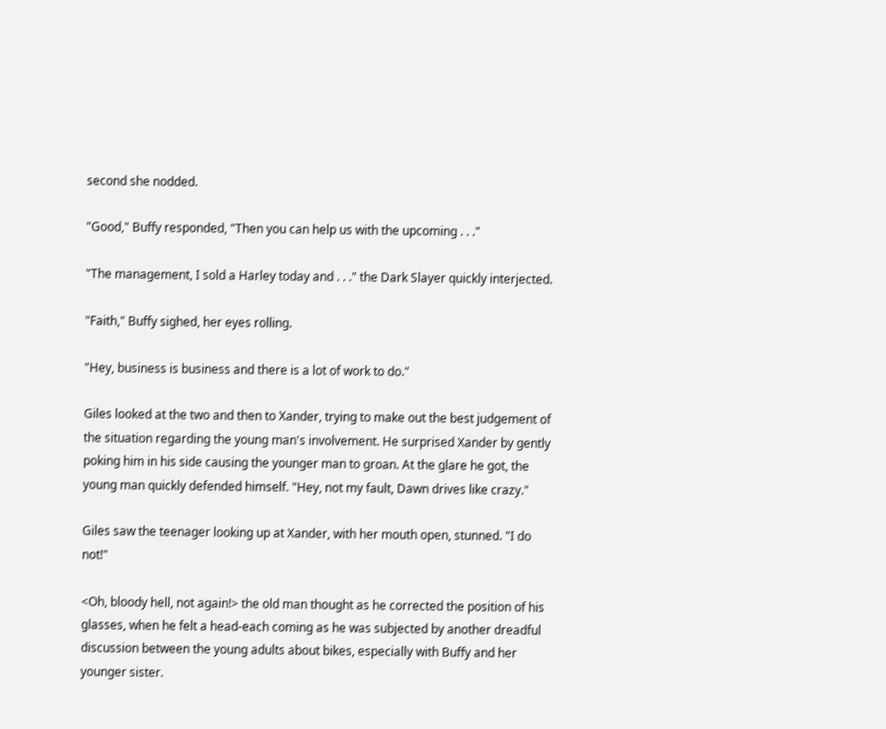second she nodded.

"Good," Buffy responded, "Then you can help us with the upcoming . . ."

"The management, I sold a Harley today and . . ." the Dark Slayer quickly interjected.

"Faith," Buffy sighed, her eyes rolling.

"Hey, business is business and there is a lot of work to do."

Giles looked at the two and then to Xander, trying to make out the best judgement of the situation regarding the young man's involvement. He surprised Xander by gently poking him in his side causing the younger man to groan. At the glare he got, the young man quickly defended himself. "Hey, not my fault, Dawn drives like crazy."

Giles saw the teenager looking up at Xander, with her mouth open, stunned. "I do not!"

<Oh, bloody hell, not again!> the old man thought as he corrected the position of his glasses, when he felt a head-each coming as he was subjected by another dreadful discussion between the young adults about bikes, especially with Buffy and her younger sister.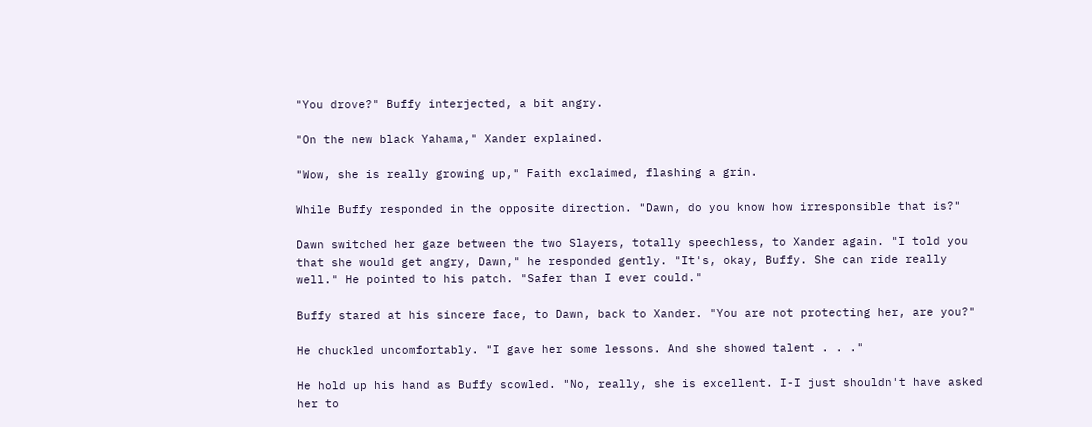"You drove?" Buffy interjected, a bit angry.

"On the new black Yahama," Xander explained.

"Wow, she is really growing up," Faith exclaimed, flashing a grin.

While Buffy responded in the opposite direction. "Dawn, do you know how irresponsible that is?"

Dawn switched her gaze between the two Slayers, totally speechless, to Xander again. "I told you that she would get angry, Dawn," he responded gently. "It's, okay, Buffy. She can ride really well." He pointed to his patch. "Safer than I ever could."

Buffy stared at his sincere face, to Dawn, back to Xander. "You are not protecting her, are you?"

He chuckled uncomfortably. "I gave her some lessons. And she showed talent . . ."

He hold up his hand as Buffy scowled. "No, really, she is excellent. I-I just shouldn't have asked her to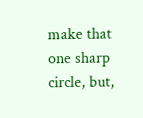make that one sharp circle, but,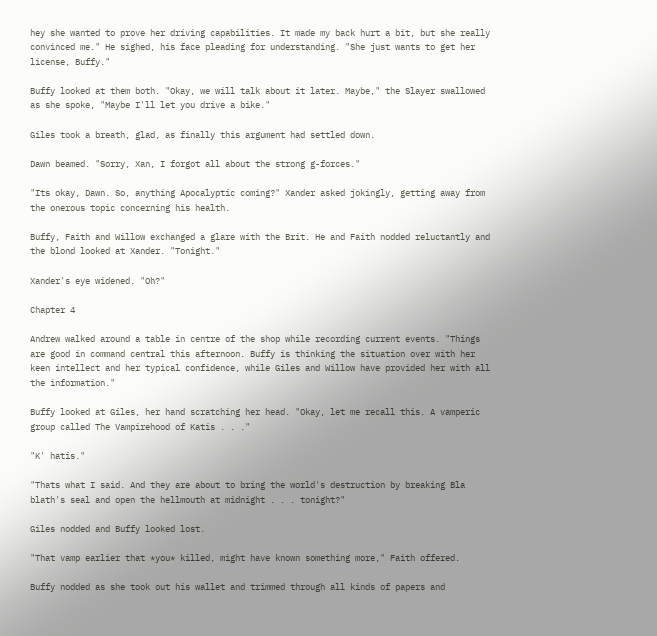hey she wanted to prove her driving capabilities. It made my back hurt a bit, but she really convinced me." He sighed, his face pleading for understanding. "She just wants to get her license, Buffy."

Buffy looked at them both. "Okay, we will talk about it later. Maybe," the Slayer swallowed as she spoke, "Maybe I'll let you drive a bike."

Giles took a breath, glad, as finally this argument had settled down.

Dawn beamed. "Sorry, Xan, I forgot all about the strong g-forces."

"Its okay, Dawn. So, anything Apocalyptic coming?" Xander asked jokingly, getting away from the onerous topic concerning his health.

Buffy, Faith and Willow exchanged a glare with the Brit. He and Faith nodded reluctantly and the blond looked at Xander. "Tonight."

Xander's eye widened. "Oh?"

Chapter 4

Andrew walked around a table in centre of the shop while recording current events. "Things are good in command central this afternoon. Buffy is thinking the situation over with her keen intellect and her typical confidence, while Giles and Willow have provided her with all the information."

Buffy looked at Giles, her hand scratching her head. "Okay, let me recall this. A vamperic group called The Vampirehood of Katis . . ."

"K' hatis."

"Thats what I said. And they are about to bring the world's destruction by breaking Bla blath's seal and open the hellmouth at midnight . . . tonight?"

Giles nodded and Buffy looked lost.

"That vamp earlier that *you* killed, might have known something more," Faith offered.

Buffy nodded as she took out his wallet and trimmed through all kinds of papers and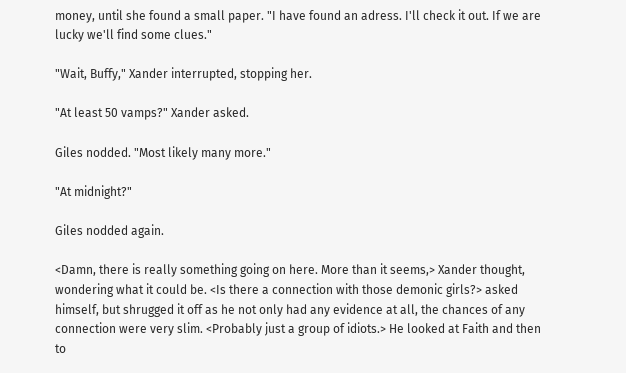money, until she found a small paper. "I have found an adress. I'll check it out. If we are lucky we'll find some clues."

"Wait, Buffy," Xander interrupted, stopping her.

"At least 50 vamps?" Xander asked.

Giles nodded. "Most likely many more."

"At midnight?"

Giles nodded again.

<Damn, there is really something going on here. More than it seems,> Xander thought, wondering what it could be. <Is there a connection with those demonic girls?> asked himself, but shrugged it off as he not only had any evidence at all, the chances of any connection were very slim. <Probably just a group of idiots.> He looked at Faith and then to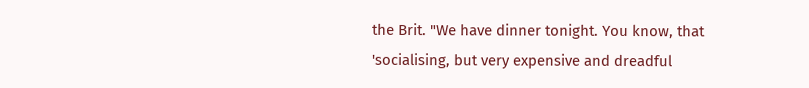the Brit. "We have dinner tonight. You know, that 'socialising, but very expensive and dreadful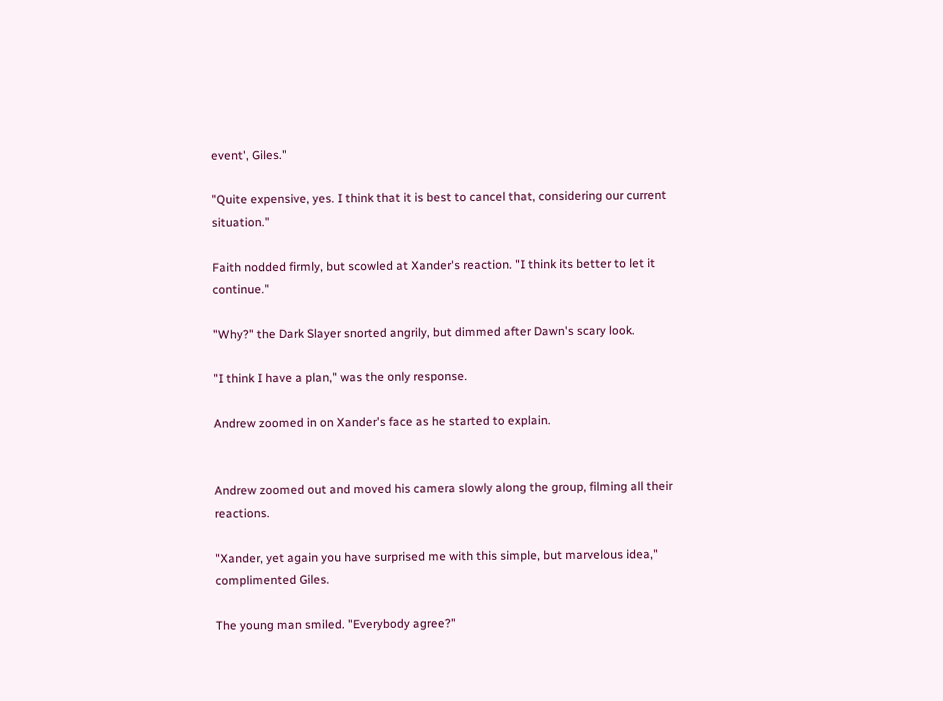event', Giles."

"Quite expensive, yes. I think that it is best to cancel that, considering our current situation."

Faith nodded firmly, but scowled at Xander's reaction. "I think its better to let it continue."

"Why?" the Dark Slayer snorted angrily, but dimmed after Dawn's scary look.

"I think I have a plan," was the only response.

Andrew zoomed in on Xander's face as he started to explain.


Andrew zoomed out and moved his camera slowly along the group, filming all their reactions.

"Xander, yet again you have surprised me with this simple, but marvelous idea," complimented Giles.

The young man smiled. "Everybody agree?"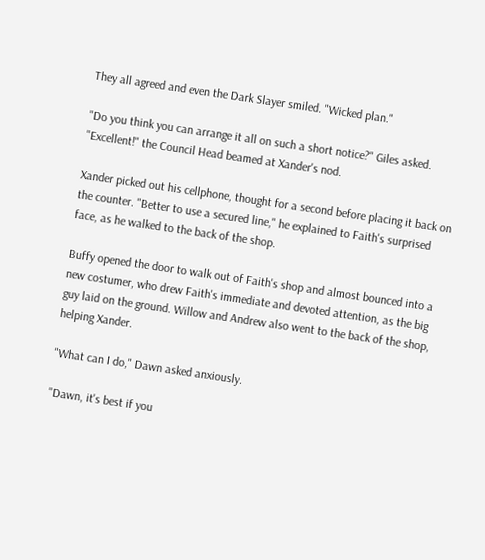They all agreed and even the Dark Slayer smiled. "Wicked plan."

"Do you think you can arrange it all on such a short notice?" Giles asked. "Excellent!" the Council Head beamed at Xander's nod.

Xander picked out his cellphone, thought for a second before placing it back on the counter. "Better to use a secured line," he explained to Faith's surprised face, as he walked to the back of the shop.

Buffy opened the door to walk out of Faith's shop and almost bounced into a new costumer, who drew Faith's immediate and devoted attention, as the big guy laid on the ground. Willow and Andrew also went to the back of the shop, helping Xander.

"What can I do," Dawn asked anxiously.

"Dawn, it's best if you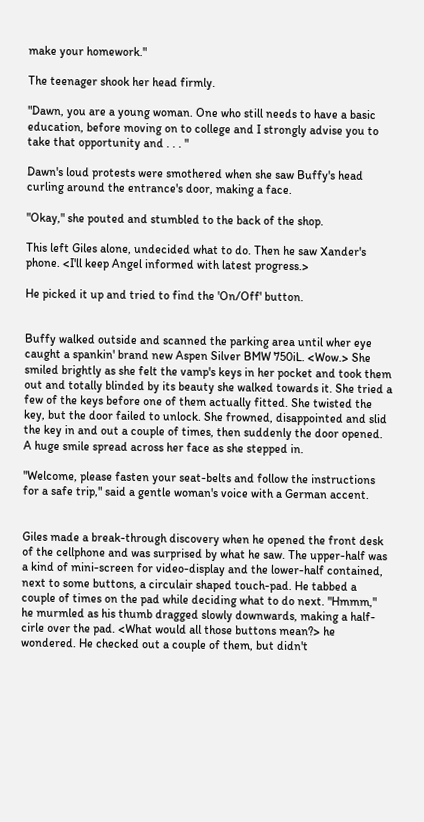make your homework."

The teenager shook her head firmly.

"Dawn, you are a young woman. One who still needs to have a basic education, before moving on to college and I strongly advise you to take that opportunity and . . . "

Dawn's loud protests were smothered when she saw Buffy's head curling around the entrance's door, making a face.

"Okay," she pouted and stumbled to the back of the shop.

This left Giles alone, undecided what to do. Then he saw Xander's phone. <I'll keep Angel informed with latest progress.>

He picked it up and tried to find the 'On/Off' button.


Buffy walked outside and scanned the parking area until wher eye caught a spankin' brand new Aspen Silver BMW 750iL. <Wow.> She smiled brightly as she felt the vamp's keys in her pocket and took them out and totally blinded by its beauty she walked towards it. She tried a few of the keys before one of them actually fitted. She twisted the key, but the door failed to unlock. She frowned, disappointed and slid the key in and out a couple of times, then suddenly the door opened. A huge smile spread across her face as she stepped in.

"Welcome, please fasten your seat-belts and follow the instructions for a safe trip," said a gentle woman's voice with a German accent.


Giles made a break-through discovery when he opened the front desk of the cellphone and was surprised by what he saw. The upper-half was a kind of mini-screen for video-display and the lower-half contained, next to some buttons, a circulair shaped touch-pad. He tabbed a couple of times on the pad while deciding what to do next. "Hmmm," he murmled as his thumb dragged slowly downwards, making a half-cirle over the pad. <What would all those buttons mean?> he wondered. He checked out a couple of them, but didn't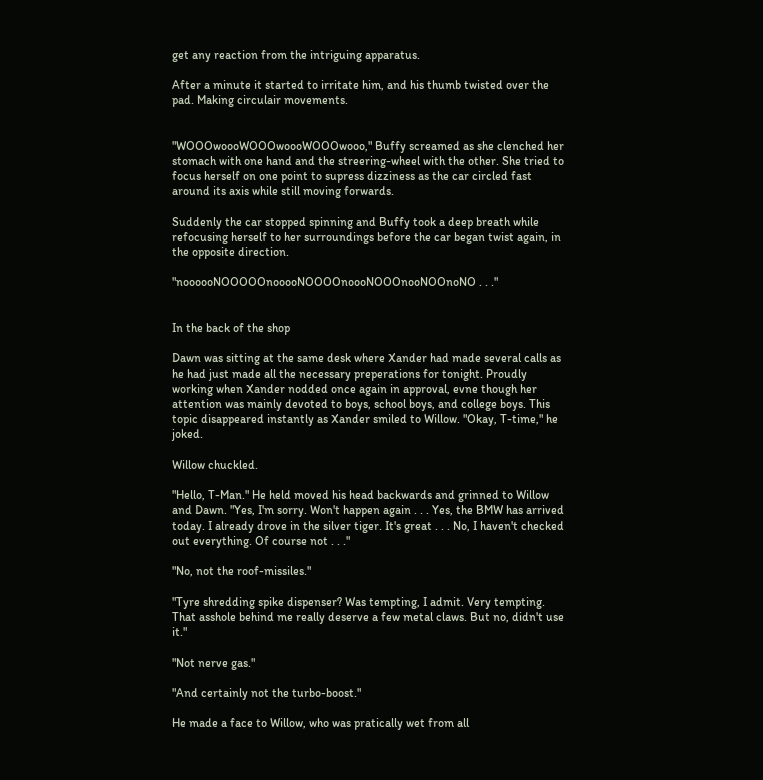get any reaction from the intriguing apparatus.

After a minute it started to irritate him, and his thumb twisted over the pad. Making circulair movements.


"WOOOwoooWOOOwoooWOOOwooo," Buffy screamed as she clenched her stomach with one hand and the streering-wheel with the other. She tried to focus herself on one point to supress dizziness as the car circled fast around its axis while still moving forwards.

Suddenly the car stopped spinning and Buffy took a deep breath while refocusing herself to her surroundings before the car began twist again, in the opposite direction.

"noooooNOOOOOnooooNOOOOnoooNOOOnooNOOnoNO . . ."


In the back of the shop

Dawn was sitting at the same desk where Xander had made several calls as he had just made all the necessary preperations for tonight. Proudly working when Xander nodded once again in approval, evne though her attention was mainly devoted to boys, school boys, and college boys. This topic disappeared instantly as Xander smiled to Willow. "Okay, T-time," he joked.

Willow chuckled.

"Hello, T-Man." He held moved his head backwards and grinned to Willow and Dawn. "Yes, I'm sorry. Won't happen again . . . Yes, the BMW has arrived today. I already drove in the silver tiger. It's great . . . No, I haven't checked out everything. Of course not . . ."

"No, not the roof-missiles."

"Tyre shredding spike dispenser? Was tempting, I admit. Very tempting. That asshole behind me really deserve a few metal claws. But no, didn't use it."

"Not nerve gas."

"And certainly not the turbo-boost."

He made a face to Willow, who was pratically wet from all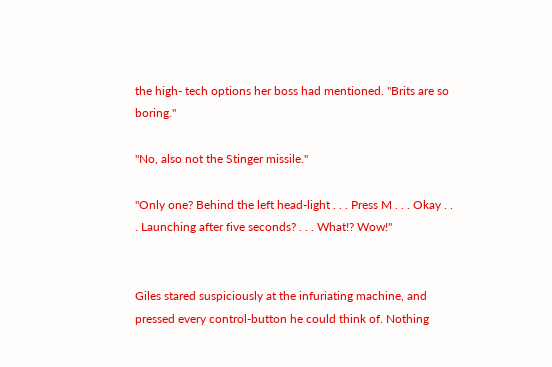the high- tech options her boss had mentioned. "Brits are so boring."

"No, also not the Stinger missile."

"Only one? Behind the left head-light . . . Press M . . . Okay . . . Launching after five seconds? . . . What!? Wow!"


Giles stared suspiciously at the infuriating machine, and pressed every control-button he could think of. Nothing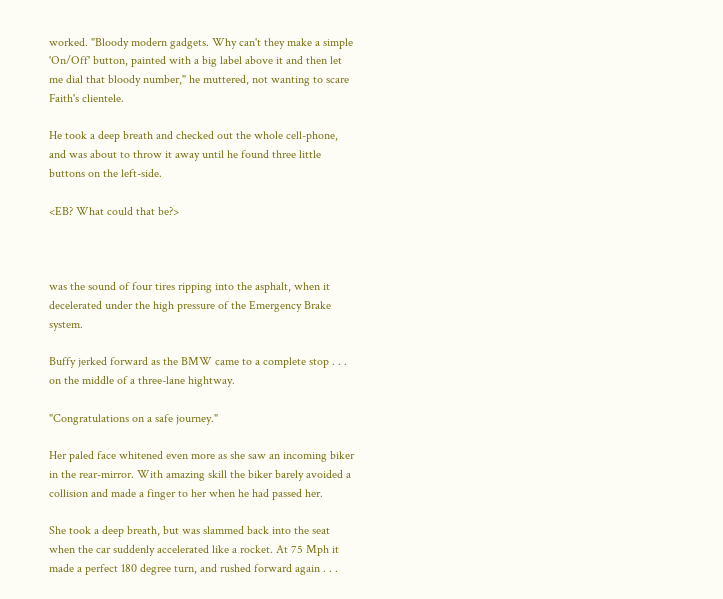worked. "Bloody modern gadgets. Why can't they make a simple 'On/Off' button, painted with a big label above it and then let me dial that bloody number," he muttered, not wanting to scare Faith's clientele.

He took a deep breath and checked out the whole cell-phone, and was about to throw it away until he found three little buttons on the left-side.

<EB? What could that be?>



was the sound of four tires ripping into the asphalt, when it decelerated under the high pressure of the Emergency Brake system.

Buffy jerked forward as the BMW came to a complete stop . . . on the middle of a three-lane hightway.

"Congratulations on a safe journey."

Her paled face whitened even more as she saw an incoming biker in the rear-mirror. With amazing skill the biker barely avoided a collision and made a finger to her when he had passed her.

She took a deep breath, but was slammed back into the seat when the car suddenly accelerated like a rocket. At 75 Mph it made a perfect 180 degree turn, and rushed forward again . . .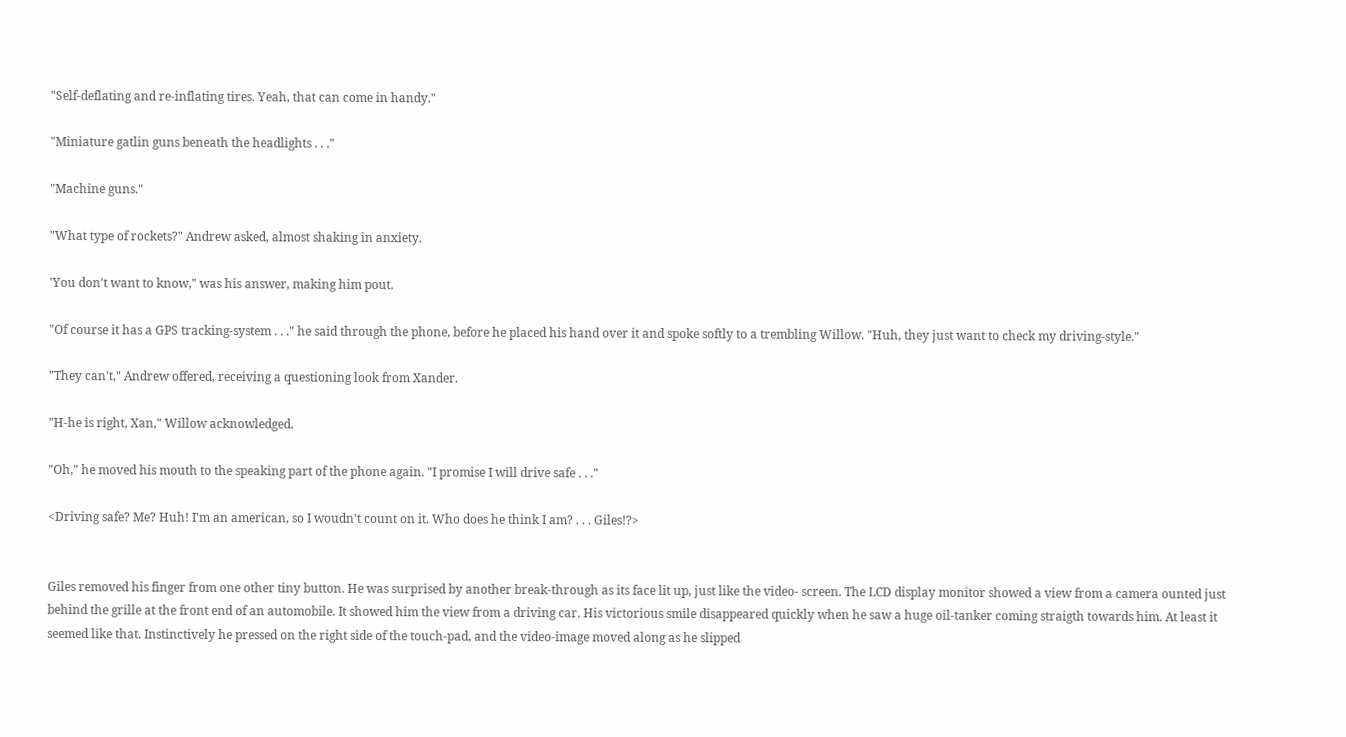"Self-deflating and re-inflating tires. Yeah, that can come in handy."

"Miniature gatlin guns beneath the headlights . . ."

"Machine guns."

"What type of rockets?" Andrew asked, almost shaking in anxiety.

'You don't want to know," was his answer, making him pout.

"Of course it has a GPS tracking-system . . ." he said through the phone, before he placed his hand over it and spoke softly to a trembling Willow. "Huh, they just want to check my driving-style."

"They can't," Andrew offered, receiving a questioning look from Xander.

"H-he is right, Xan," Willow acknowledged.

"Oh," he moved his mouth to the speaking part of the phone again. "I promise I will drive safe . . ."

<Driving safe? Me? Huh! I'm an american, so I woudn't count on it. Who does he think I am? . . . Giles!?>


Giles removed his finger from one other tiny button. He was surprised by another break-through as its face lit up, just like the video- screen. The LCD display monitor showed a view from a camera ounted just behind the grille at the front end of an automobile. It showed him the view from a driving car. His victorious smile disappeared quickly when he saw a huge oil-tanker coming straigth towards him. At least it seemed like that. Instinctively he pressed on the right side of the touch-pad, and the video-image moved along as he slipped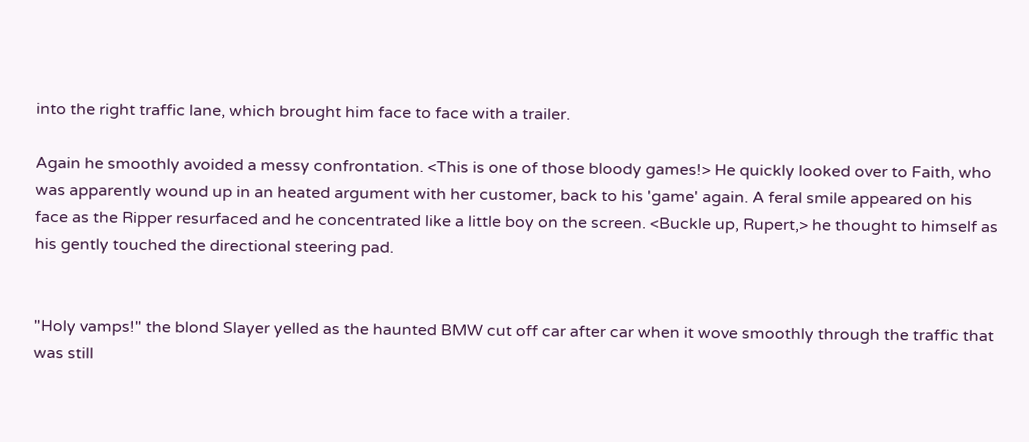into the right traffic lane, which brought him face to face with a trailer.

Again he smoothly avoided a messy confrontation. <This is one of those bloody games!> He quickly looked over to Faith, who was apparently wound up in an heated argument with her customer, back to his 'game' again. A feral smile appeared on his face as the Ripper resurfaced and he concentrated like a little boy on the screen. <Buckle up, Rupert,> he thought to himself as his gently touched the directional steering pad.


"Holy vamps!" the blond Slayer yelled as the haunted BMW cut off car after car when it wove smoothly through the traffic that was still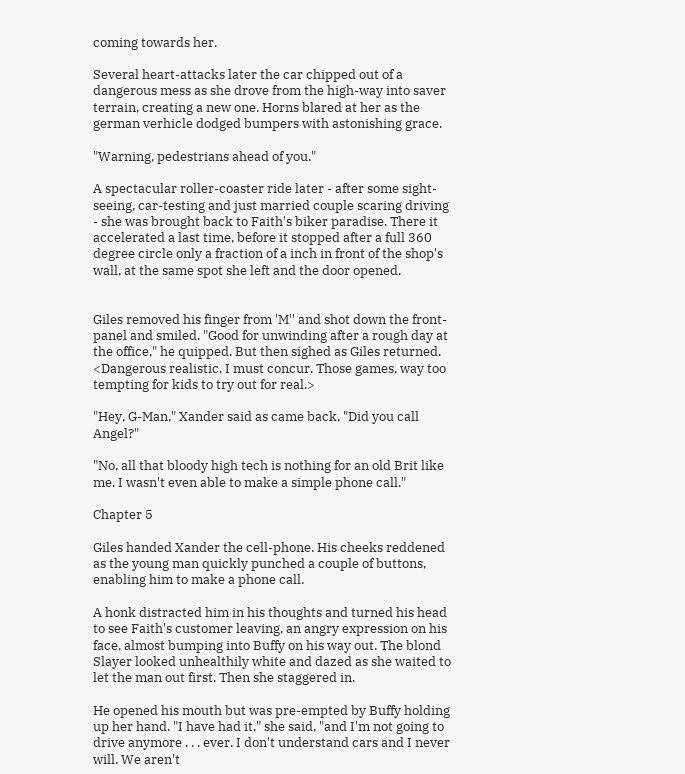coming towards her.

Several heart-attacks later the car chipped out of a dangerous mess as she drove from the high-way into saver terrain, creating a new one. Horns blared at her as the german verhicle dodged bumpers with astonishing grace.

"Warning, pedestrians ahead of you."

A spectacular roller-coaster ride later - after some sight-seeing, car-testing and just married couple scaring driving - she was brought back to Faith's biker paradise. There it accelerated a last time, before it stopped after a full 360 degree circle only a fraction of a inch in front of the shop's wall, at the same spot she left and the door opened.


Giles removed his finger from 'M'' and shot down the front-panel and smiled. "Good for unwinding after a rough day at the office," he quipped. But then sighed as Giles returned. <Dangerous realistic, I must concur. Those games, way too tempting for kids to try out for real.>

"Hey, G-Man," Xander said as came back, "Did you call Angel?"

"No, all that bloody high tech is nothing for an old Brit like me. I wasn't even able to make a simple phone call."

Chapter 5

Giles handed Xander the cell-phone. His cheeks reddened as the young man quickly punched a couple of buttons, enabling him to make a phone call.

A honk distracted him in his thoughts and turned his head to see Faith's customer leaving, an angry expression on his face, almost bumping into Buffy on his way out. The blond Slayer looked unhealthily white and dazed as she waited to let the man out first. Then she staggered in.

He opened his mouth but was pre-empted by Buffy holding up her hand. "I have had it," she said, "and I'm not going to drive anymore . . . ever. I don't understand cars and I never will. We aren't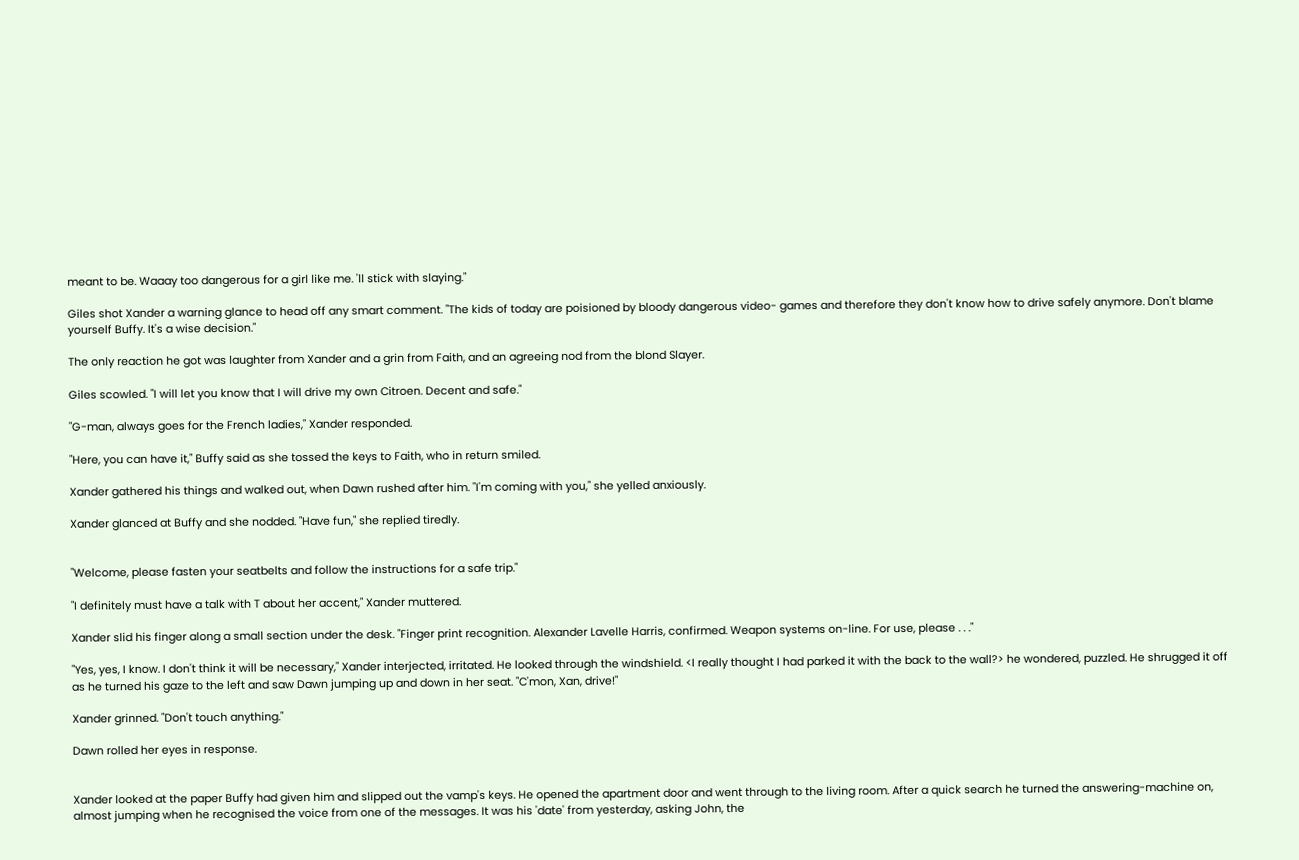meant to be. Waaay too dangerous for a girl like me. 'll stick with slaying."

Giles shot Xander a warning glance to head off any smart comment. "The kids of today are poisioned by bloody dangerous video- games and therefore they don't know how to drive safely anymore. Don't blame yourself Buffy. It's a wise decision."

The only reaction he got was laughter from Xander and a grin from Faith, and an agreeing nod from the blond Slayer.

Giles scowled. "I will let you know that I will drive my own Citroen. Decent and safe."

"G-man, always goes for the French ladies," Xander responded.

"Here, you can have it," Buffy said as she tossed the keys to Faith, who in return smiled.

Xander gathered his things and walked out, when Dawn rushed after him. "I'm coming with you," she yelled anxiously.

Xander glanced at Buffy and she nodded. "Have fun," she replied tiredly.


"Welcome, please fasten your seatbelts and follow the instructions for a safe trip."

"I definitely must have a talk with T about her accent," Xander muttered.

Xander slid his finger along a small section under the desk. "Finger print recognition. Alexander Lavelle Harris, confirmed. Weapon systems on-line. For use, please . . ."

"Yes, yes, I know. I don't think it will be necessary," Xander interjected, irritated. He looked through the windshield. <I really thought I had parked it with the back to the wall?> he wondered, puzzled. He shrugged it off as he turned his gaze to the left and saw Dawn jumping up and down in her seat. "C'mon, Xan, drive!"

Xander grinned. "Don't touch anything."

Dawn rolled her eyes in response.


Xander looked at the paper Buffy had given him and slipped out the vamp's keys. He opened the apartment door and went through to the living room. After a quick search he turned the answering-machine on, almost jumping when he recognised the voice from one of the messages. It was his 'date' from yesterday, asking John, the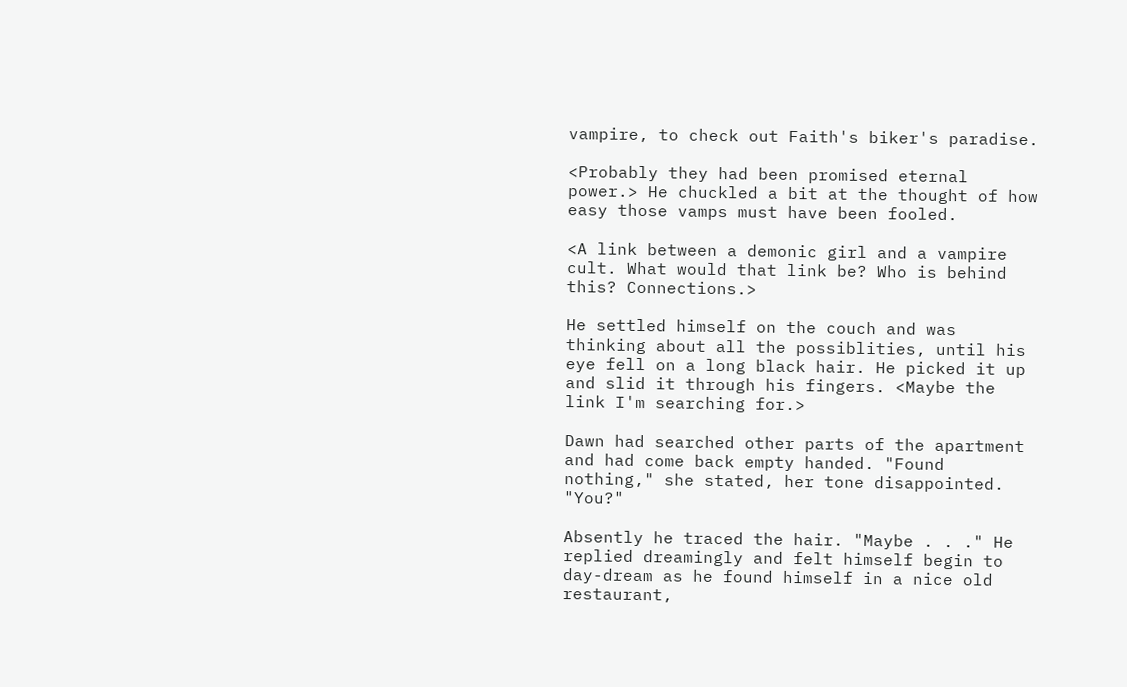vampire, to check out Faith's biker's paradise.

<Probably they had been promised eternal power.> He chuckled a bit at the thought of how easy those vamps must have been fooled.

<A link between a demonic girl and a vampire cult. What would that link be? Who is behind this? Connections.>

He settled himself on the couch and was thinking about all the possiblities, until his eye fell on a long black hair. He picked it up and slid it through his fingers. <Maybe the link I'm searching for.>

Dawn had searched other parts of the apartment and had come back empty handed. "Found nothing," she stated, her tone disappointed. "You?"

Absently he traced the hair. "Maybe . . ." He replied dreamingly and felt himself begin to day-dream as he found himself in a nice old restaurant,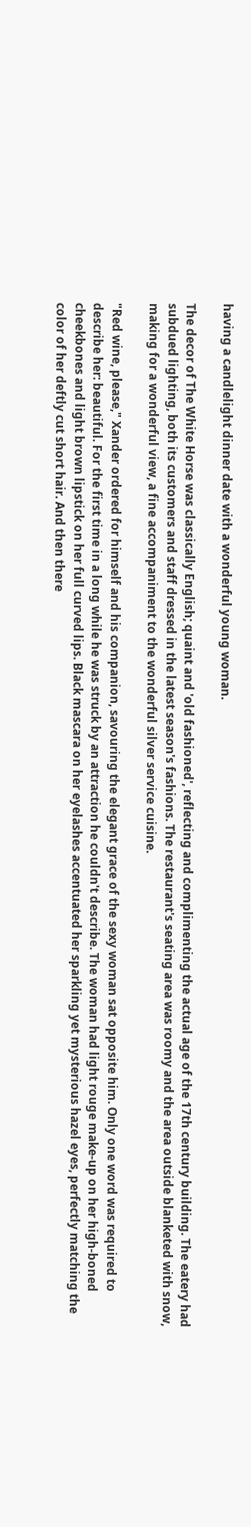having a candlelight dinner date with a wonderful young woman.

The decor of The White Horse was classically English; quaint and 'old fashioned', reflecting and complimenting the actual age of the 17th century building. The eatery had subdued lighting, both its customers and staff dressed in the latest season's fashions. The restaurant's seating area was roomy and the area outside blanketed with snow, making for a wonderful view, a fine accompaniment to the wonderful silver service cuisine.

"Red wine, please," Xander ordered for himself and his companion, savouring the elegant grace of the sexy woman sat opposite him. Only one word was required to describe her: beautiful. For the first time in a long while he was struck by an attraction he couldn't describe. The woman had light rouge make-up on her high-boned cheekbones and light brown lipstick on her full curved lips. Black mascara on her eyelashes accentuated her sparkling yet mysterious hazel eyes, perfectly matching the color of her deftly cut short hair. And then there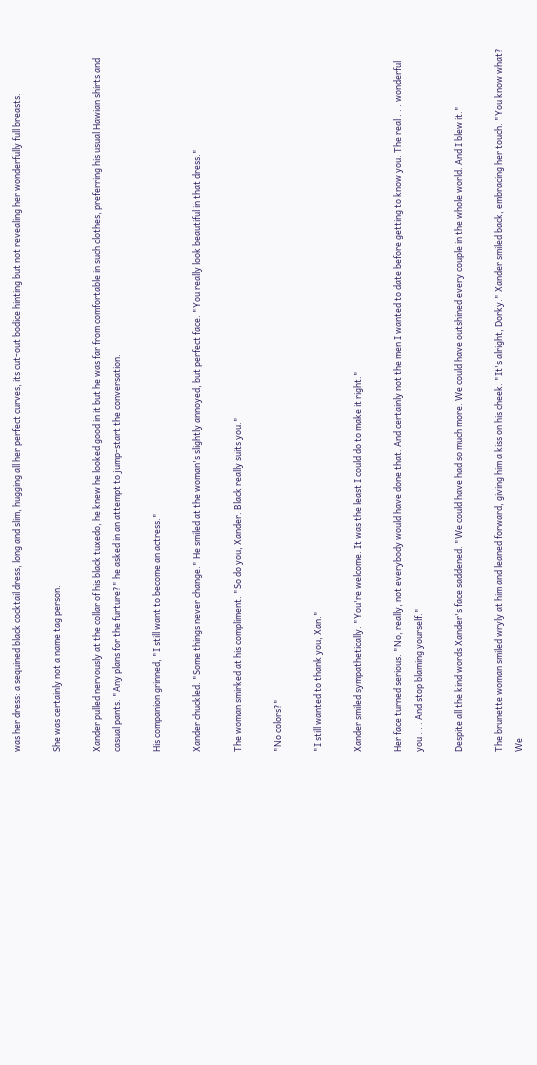was her dress: a sequined black cocktail dress, long and slim, hugging all her perfect curves, its cut-out bodice hinting but not revealing her wonderfully full breasts.

She was certainly not a name tag person.

Xander pulled nervously at the collar of his black tuxedo, he knew he looked good in it but he was far from comfortable in such clothes, preferring his usual Hawian shirts and casual pants. "Any plans for the furture?" he asked in an attempt to jump-start the conversation.

His companion grinned, "I still want to become an actress."

Xander chuckled. "Some things never change." He smiled at the woman's slightly annoyed, but perfect face. "You really look beautiful in that dress."

The woman smirked at his compliment. "So do you, Xander. Black really suits you."

"No colors?"

"I still wanted to thank you, Xan."

Xander smiled sympathetically. "You're welcome. It was the least I could do to make it right."

Her face turned serious. "No, really, not everybody would have done that. And certainly not the men I wanted to date before getting to know you. The real . . . wonderful you . . . And stop blaming yourself."

Despite all the kind words Xander's face saddened. "We could have had so much more. We could have outshined every couple in the whole world. And I blew it."

The brunette woman smiled wryly at him and leaned forward, giving him a kiss on his cheek. "It's alright, Dorky." Xander smiled back, embracing her touch. "You know what? We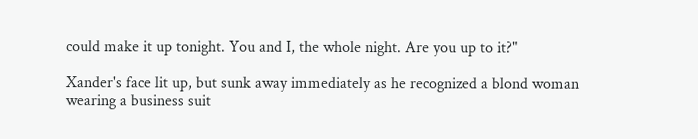could make it up tonight. You and I, the whole night. Are you up to it?"

Xander's face lit up, but sunk away immediately as he recognized a blond woman wearing a business suit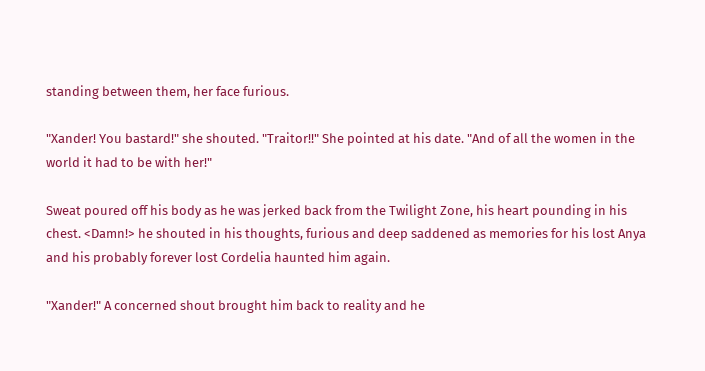standing between them, her face furious.

"Xander! You bastard!" she shouted. "Traitor!!" She pointed at his date. "And of all the women in the world it had to be with her!"

Sweat poured off his body as he was jerked back from the Twilight Zone, his heart pounding in his chest. <Damn!> he shouted in his thoughts, furious and deep saddened as memories for his lost Anya and his probably forever lost Cordelia haunted him again.

"Xander!" A concerned shout brought him back to reality and he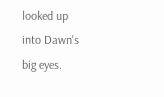looked up into Dawn's big eyes.